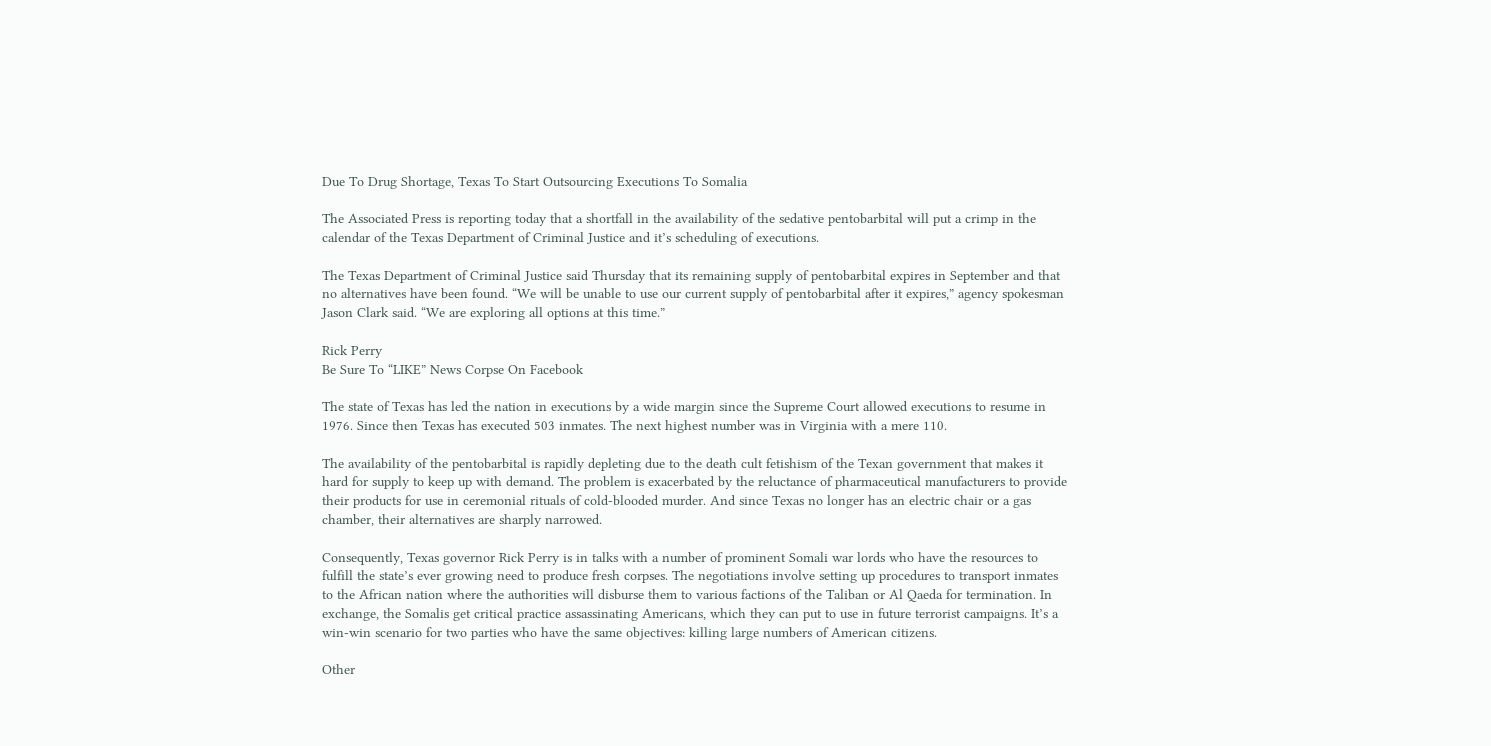Due To Drug Shortage, Texas To Start Outsourcing Executions To Somalia

The Associated Press is reporting today that a shortfall in the availability of the sedative pentobarbital will put a crimp in the calendar of the Texas Department of Criminal Justice and it’s scheduling of executions.

The Texas Department of Criminal Justice said Thursday that its remaining supply of pentobarbital expires in September and that no alternatives have been found. “We will be unable to use our current supply of pentobarbital after it expires,” agency spokesman Jason Clark said. “We are exploring all options at this time.”

Rick Perry
Be Sure To “LIKE” News Corpse On Facebook

The state of Texas has led the nation in executions by a wide margin since the Supreme Court allowed executions to resume in 1976. Since then Texas has executed 503 inmates. The next highest number was in Virginia with a mere 110.

The availability of the pentobarbital is rapidly depleting due to the death cult fetishism of the Texan government that makes it hard for supply to keep up with demand. The problem is exacerbated by the reluctance of pharmaceutical manufacturers to provide their products for use in ceremonial rituals of cold-blooded murder. And since Texas no longer has an electric chair or a gas chamber, their alternatives are sharply narrowed.

Consequently, Texas governor Rick Perry is in talks with a number of prominent Somali war lords who have the resources to fulfill the state’s ever growing need to produce fresh corpses. The negotiations involve setting up procedures to transport inmates to the African nation where the authorities will disburse them to various factions of the Taliban or Al Qaeda for termination. In exchange, the Somalis get critical practice assassinating Americans, which they can put to use in future terrorist campaigns. It’s a win-win scenario for two parties who have the same objectives: killing large numbers of American citizens.

Other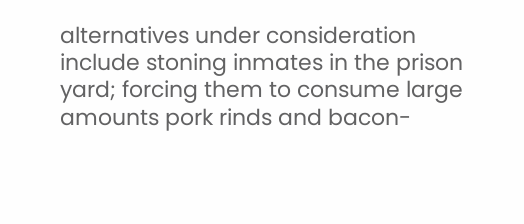alternatives under consideration include stoning inmates in the prison yard; forcing them to consume large amounts pork rinds and bacon-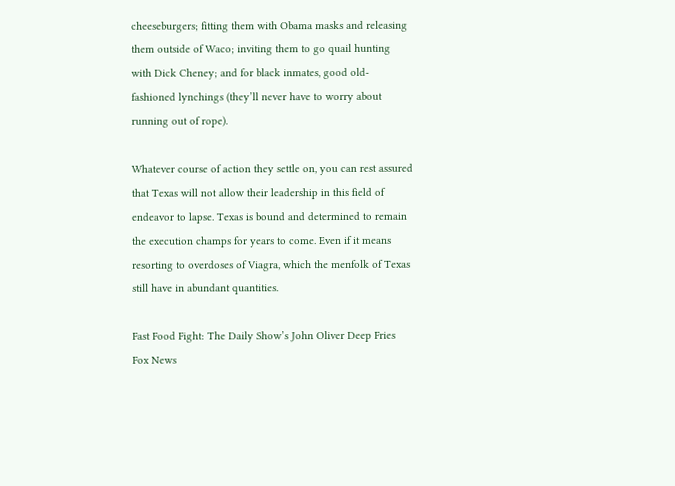cheeseburgers; fitting them with Obama masks and releasing them outside of Waco; inviting them to go quail hunting with Dick Cheney; and for black inmates, good old-fashioned lynchings (they’ll never have to worry about running out of rope).

Whatever course of action they settle on, you can rest assured that Texas will not allow their leadership in this field of endeavor to lapse. Texas is bound and determined to remain the execution champs for years to come. Even if it means resorting to overdoses of Viagra, which the menfolk of Texas still have in abundant quantities.

Fast Food Fight: The Daily Show’s John Oliver Deep Fries Fox News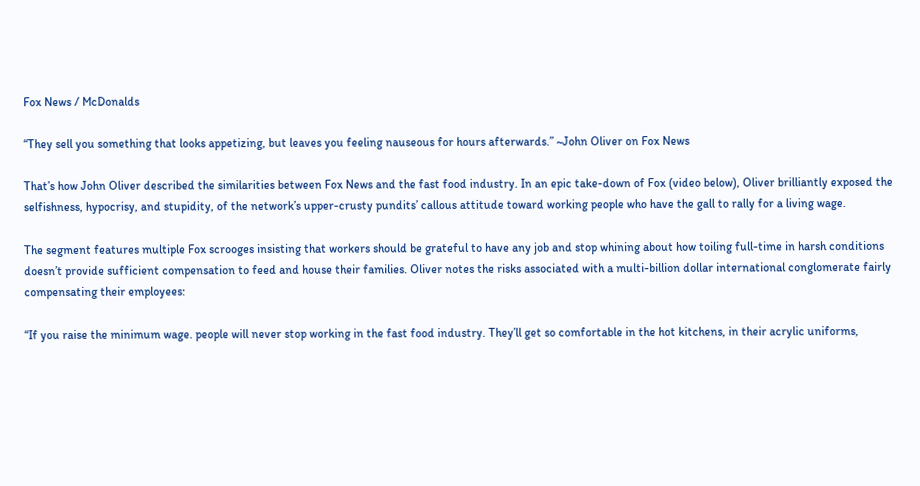Fox News / McDonalds

“They sell you something that looks appetizing, but leaves you feeling nauseous for hours afterwards.” ~John Oliver on Fox News

That’s how John Oliver described the similarities between Fox News and the fast food industry. In an epic take-down of Fox (video below), Oliver brilliantly exposed the selfishness, hypocrisy, and stupidity, of the network’s upper-crusty pundits’ callous attitude toward working people who have the gall to rally for a living wage.

The segment features multiple Fox scrooges insisting that workers should be grateful to have any job and stop whining about how toiling full-time in harsh conditions doesn’t provide sufficient compensation to feed and house their families. Oliver notes the risks associated with a multi-billion dollar international conglomerate fairly compensating their employees:

“If you raise the minimum wage. people will never stop working in the fast food industry. They’ll get so comfortable in the hot kitchens, in their acrylic uniforms,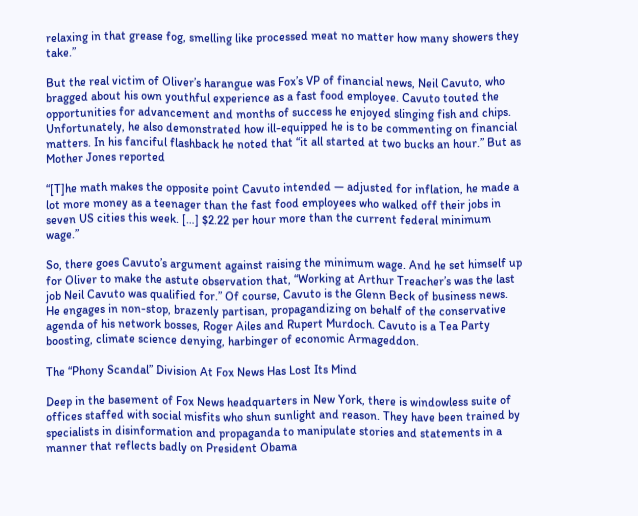relaxing in that grease fog, smelling like processed meat no matter how many showers they take.”

But the real victim of Oliver’s harangue was Fox’s VP of financial news, Neil Cavuto, who bragged about his own youthful experience as a fast food employee. Cavuto touted the opportunities for advancement and months of success he enjoyed slinging fish and chips. Unfortunately, he also demonstrated how ill-equipped he is to be commenting on financial matters. In his fanciful flashback he noted that “it all started at two bucks an hour.” But as Mother Jones reported

“[T]he math makes the opposite point Cavuto intended — adjusted for inflation, he made a lot more money as a teenager than the fast food employees who walked off their jobs in seven US cities this week. […] $2.22 per hour more than the current federal minimum wage.”

So, there goes Cavuto’s argument against raising the minimum wage. And he set himself up for Oliver to make the astute observation that, “Working at Arthur Treacher’s was the last job Neil Cavuto was qualified for.” Of course, Cavuto is the Glenn Beck of business news. He engages in non-stop, brazenly partisan, propagandizing on behalf of the conservative agenda of his network bosses, Roger Ailes and Rupert Murdoch. Cavuto is a Tea Party boosting, climate science denying, harbinger of economic Armageddon.

The “Phony Scandal” Division At Fox News Has Lost Its Mind

Deep in the basement of Fox News headquarters in New York, there is windowless suite of offices staffed with social misfits who shun sunlight and reason. They have been trained by specialists in disinformation and propaganda to manipulate stories and statements in a manner that reflects badly on President Obama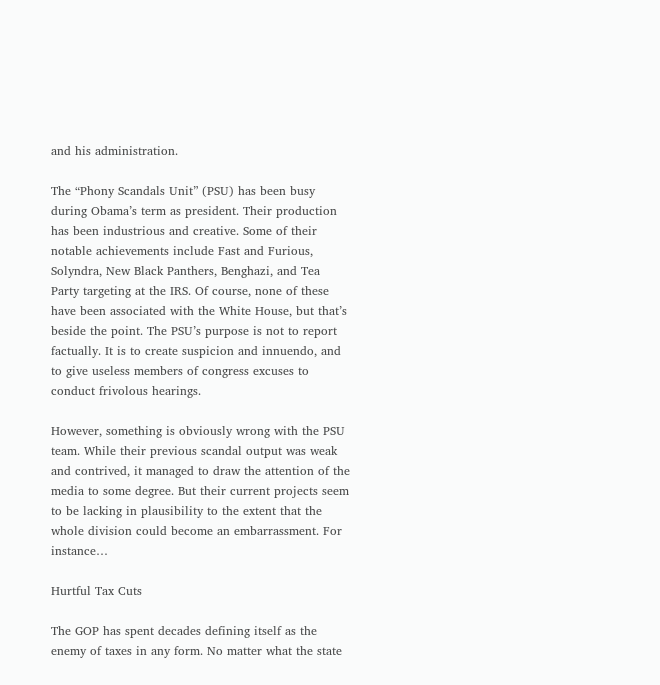and his administration.

The “Phony Scandals Unit” (PSU) has been busy during Obama’s term as president. Their production has been industrious and creative. Some of their notable achievements include Fast and Furious, Solyndra, New Black Panthers, Benghazi, and Tea Party targeting at the IRS. Of course, none of these have been associated with the White House, but that’s beside the point. The PSU’s purpose is not to report factually. It is to create suspicion and innuendo, and to give useless members of congress excuses to conduct frivolous hearings.

However, something is obviously wrong with the PSU team. While their previous scandal output was weak and contrived, it managed to draw the attention of the media to some degree. But their current projects seem to be lacking in plausibility to the extent that the whole division could become an embarrassment. For instance…

Hurtful Tax Cuts

The GOP has spent decades defining itself as the enemy of taxes in any form. No matter what the state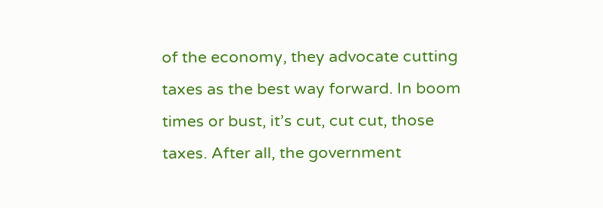of the economy, they advocate cutting taxes as the best way forward. In boom times or bust, it’s cut, cut cut, those taxes. After all, the government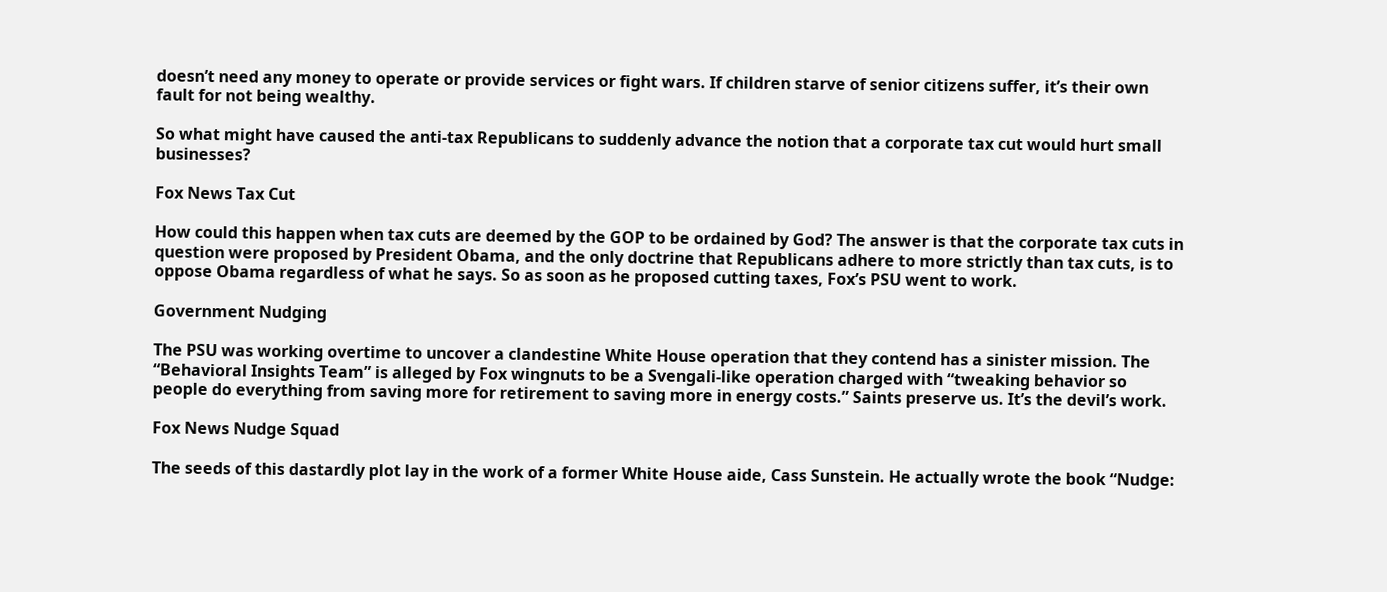doesn’t need any money to operate or provide services or fight wars. If children starve of senior citizens suffer, it’s their own fault for not being wealthy.

So what might have caused the anti-tax Republicans to suddenly advance the notion that a corporate tax cut would hurt small businesses?

Fox News Tax Cut

How could this happen when tax cuts are deemed by the GOP to be ordained by God? The answer is that the corporate tax cuts in question were proposed by President Obama, and the only doctrine that Republicans adhere to more strictly than tax cuts, is to oppose Obama regardless of what he says. So as soon as he proposed cutting taxes, Fox’s PSU went to work.

Government Nudging

The PSU was working overtime to uncover a clandestine White House operation that they contend has a sinister mission. The “Behavioral Insights Team” is alleged by Fox wingnuts to be a Svengali-like operation charged with “tweaking behavior so people do everything from saving more for retirement to saving more in energy costs.” Saints preserve us. It’s the devil’s work.

Fox News Nudge Squad

The seeds of this dastardly plot lay in the work of a former White House aide, Cass Sunstein. He actually wrote the book “Nudge: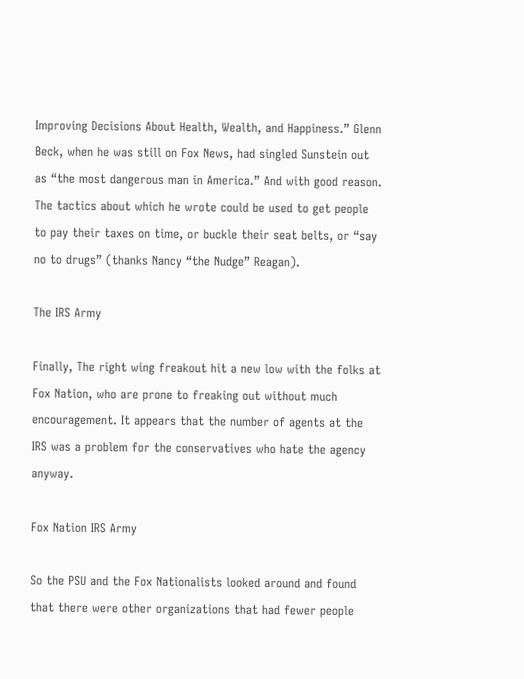Improving Decisions About Health, Wealth, and Happiness.” Glenn Beck, when he was still on Fox News, had singled Sunstein out as “the most dangerous man in America.” And with good reason. The tactics about which he wrote could be used to get people to pay their taxes on time, or buckle their seat belts, or “say no to drugs” (thanks Nancy “the Nudge” Reagan).

The IRS Army

Finally, The right wing freakout hit a new low with the folks at Fox Nation, who are prone to freaking out without much encouragement. It appears that the number of agents at the IRS was a problem for the conservatives who hate the agency anyway.

Fox Nation IRS Army

So the PSU and the Fox Nationalists looked around and found that there were other organizations that had fewer people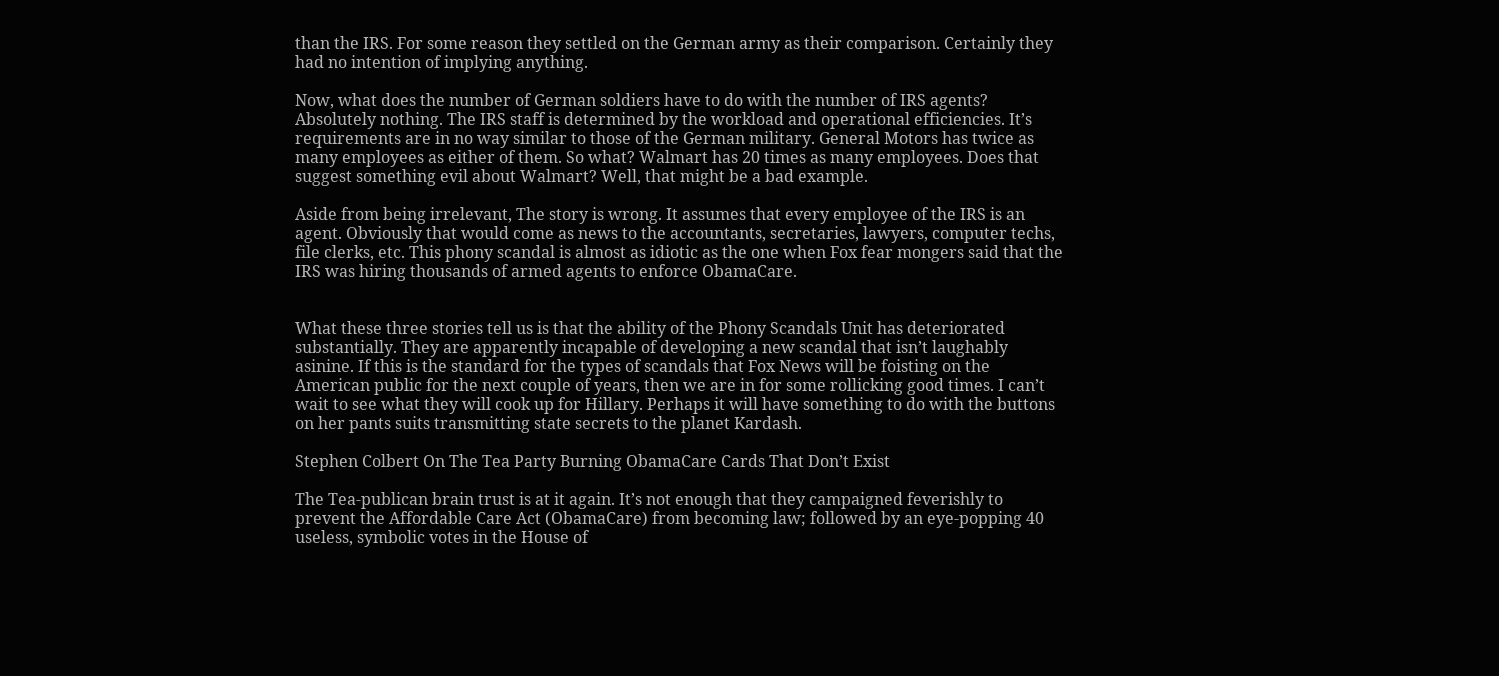than the IRS. For some reason they settled on the German army as their comparison. Certainly they had no intention of implying anything.

Now, what does the number of German soldiers have to do with the number of IRS agents? Absolutely nothing. The IRS staff is determined by the workload and operational efficiencies. It’s requirements are in no way similar to those of the German military. General Motors has twice as many employees as either of them. So what? Walmart has 20 times as many employees. Does that suggest something evil about Walmart? Well, that might be a bad example.

Aside from being irrelevant, The story is wrong. It assumes that every employee of the IRS is an agent. Obviously that would come as news to the accountants, secretaries, lawyers, computer techs, file clerks, etc. This phony scandal is almost as idiotic as the one when Fox fear mongers said that the IRS was hiring thousands of armed agents to enforce ObamaCare.


What these three stories tell us is that the ability of the Phony Scandals Unit has deteriorated substantially. They are apparently incapable of developing a new scandal that isn’t laughably asinine. If this is the standard for the types of scandals that Fox News will be foisting on the American public for the next couple of years, then we are in for some rollicking good times. I can’t wait to see what they will cook up for Hillary. Perhaps it will have something to do with the buttons on her pants suits transmitting state secrets to the planet Kardash.

Stephen Colbert On The Tea Party Burning ObamaCare Cards That Don’t Exist

The Tea-publican brain trust is at it again. It’s not enough that they campaigned feverishly to prevent the Affordable Care Act (ObamaCare) from becoming law; followed by an eye-popping 40 useless, symbolic votes in the House of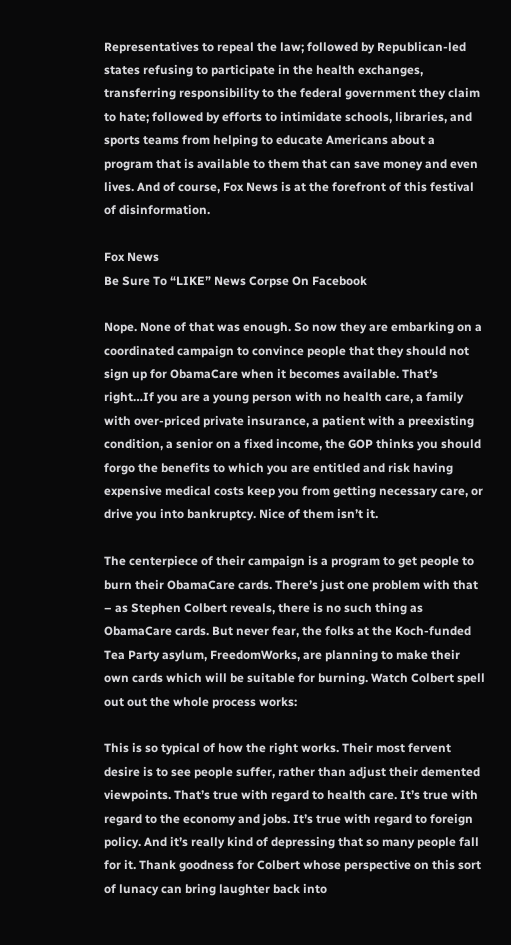Representatives to repeal the law; followed by Republican-led states refusing to participate in the health exchanges, transferring responsibility to the federal government they claim to hate; followed by efforts to intimidate schools, libraries, and sports teams from helping to educate Americans about a program that is available to them that can save money and even lives. And of course, Fox News is at the forefront of this festival of disinformation.

Fox News
Be Sure To “LIKE” News Corpse On Facebook

Nope. None of that was enough. So now they are embarking on a coordinated campaign to convince people that they should not sign up for ObamaCare when it becomes available. That’s right…If you are a young person with no health care, a family with over-priced private insurance, a patient with a preexisting condition, a senior on a fixed income, the GOP thinks you should forgo the benefits to which you are entitled and risk having expensive medical costs keep you from getting necessary care, or drive you into bankruptcy. Nice of them isn’t it.

The centerpiece of their campaign is a program to get people to burn their ObamaCare cards. There’s just one problem with that – as Stephen Colbert reveals, there is no such thing as ObamaCare cards. But never fear, the folks at the Koch-funded Tea Party asylum, FreedomWorks, are planning to make their own cards which will be suitable for burning. Watch Colbert spell out out the whole process works:

This is so typical of how the right works. Their most fervent desire is to see people suffer, rather than adjust their demented viewpoints. That’s true with regard to health care. It’s true with regard to the economy and jobs. It’s true with regard to foreign policy. And it’s really kind of depressing that so many people fall for it. Thank goodness for Colbert whose perspective on this sort of lunacy can bring laughter back into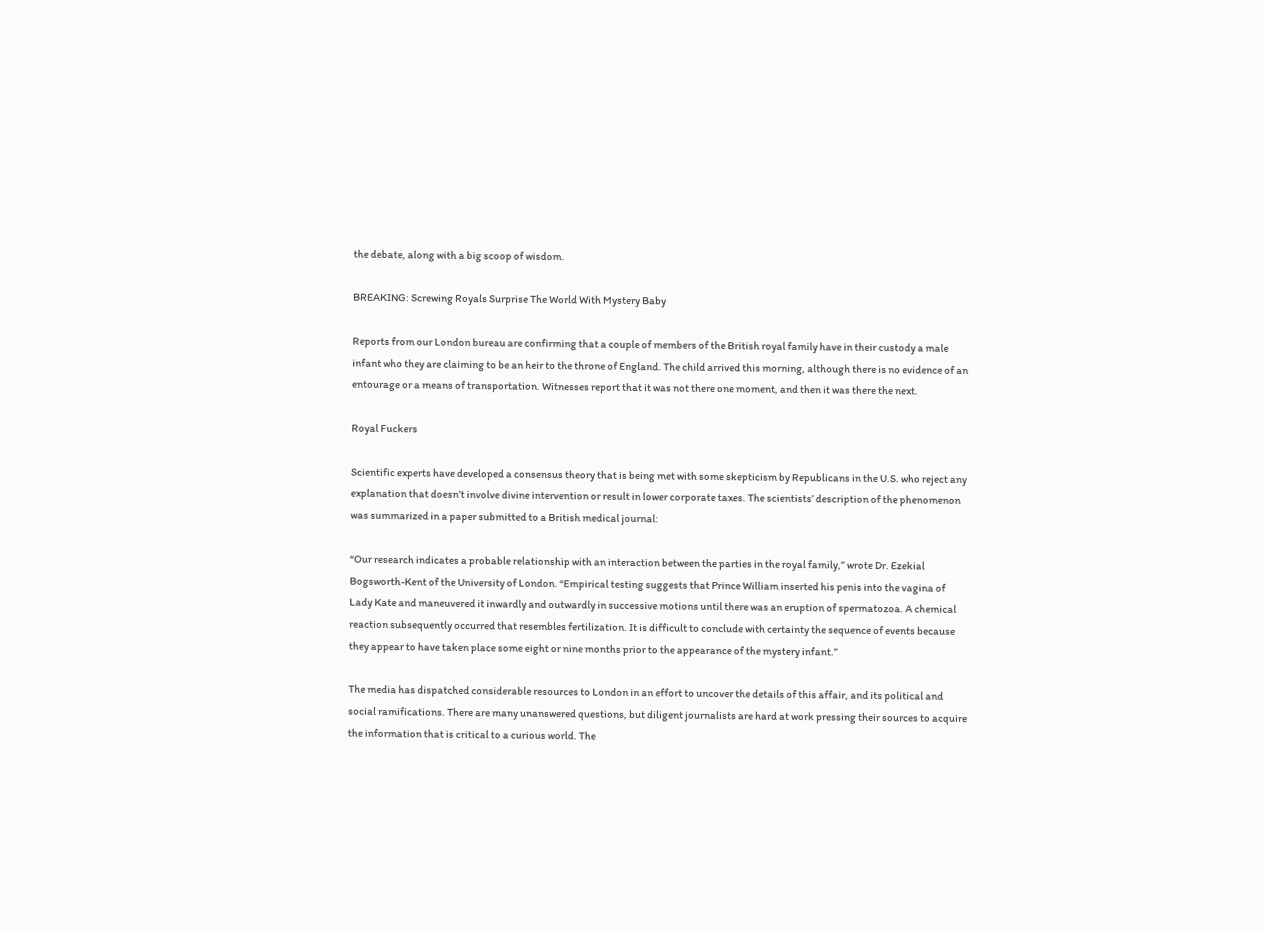the debate, along with a big scoop of wisdom.

BREAKING: Screwing Royals Surprise The World With Mystery Baby

Reports from our London bureau are confirming that a couple of members of the British royal family have in their custody a male infant who they are claiming to be an heir to the throne of England. The child arrived this morning, although there is no evidence of an entourage or a means of transportation. Witnesses report that it was not there one moment, and then it was there the next.

Royal Fuckers

Scientific experts have developed a consensus theory that is being met with some skepticism by Republicans in the U.S. who reject any explanation that doesn’t involve divine intervention or result in lower corporate taxes. The scientists’ description of the phenomenon was summarized in a paper submitted to a British medical journal:

“Our research indicates a probable relationship with an interaction between the parties in the royal family,” wrote Dr. Ezekial Bogsworth-Kent of the University of London. “Empirical testing suggests that Prince William inserted his penis into the vagina of Lady Kate and maneuvered it inwardly and outwardly in successive motions until there was an eruption of spermatozoa. A chemical reaction subsequently occurred that resembles fertilization. It is difficult to conclude with certainty the sequence of events because they appear to have taken place some eight or nine months prior to the appearance of the mystery infant.”

The media has dispatched considerable resources to London in an effort to uncover the details of this affair, and its political and social ramifications. There are many unanswered questions, but diligent journalists are hard at work pressing their sources to acquire the information that is critical to a curious world. The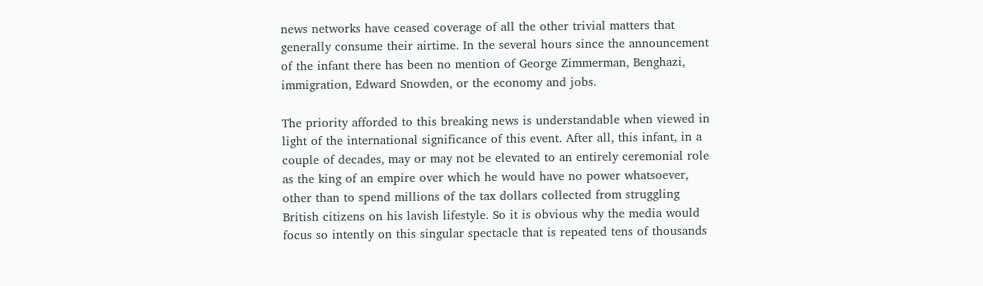news networks have ceased coverage of all the other trivial matters that generally consume their airtime. In the several hours since the announcement of the infant there has been no mention of George Zimmerman, Benghazi, immigration, Edward Snowden, or the economy and jobs.

The priority afforded to this breaking news is understandable when viewed in light of the international significance of this event. After all, this infant, in a couple of decades, may or may not be elevated to an entirely ceremonial role as the king of an empire over which he would have no power whatsoever, other than to spend millions of the tax dollars collected from struggling British citizens on his lavish lifestyle. So it is obvious why the media would focus so intently on this singular spectacle that is repeated tens of thousands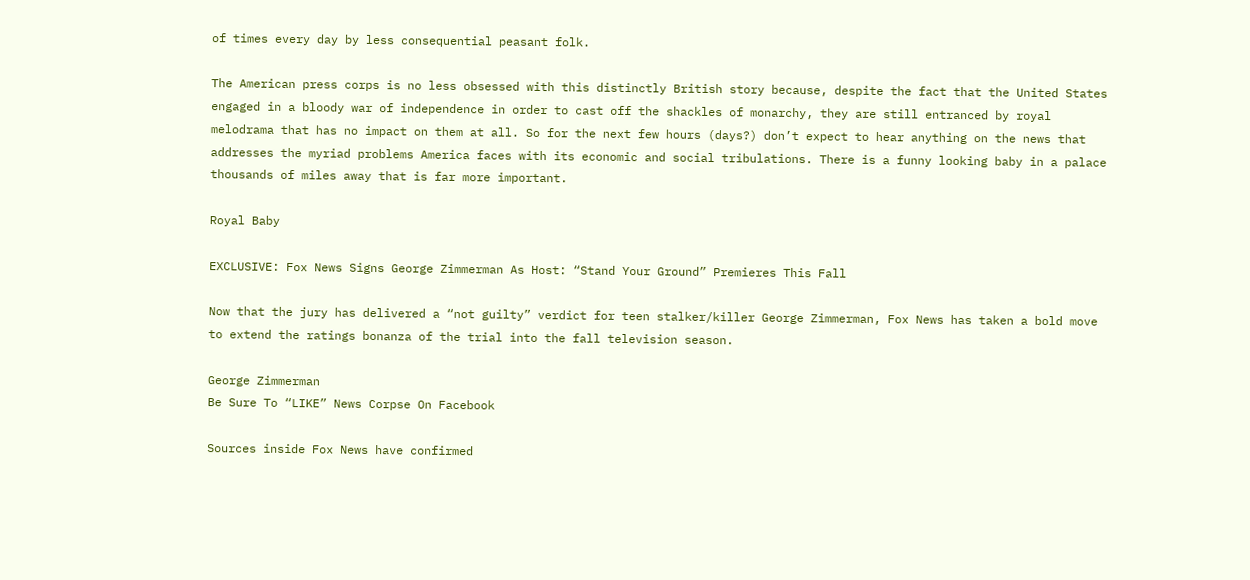of times every day by less consequential peasant folk.

The American press corps is no less obsessed with this distinctly British story because, despite the fact that the United States engaged in a bloody war of independence in order to cast off the shackles of monarchy, they are still entranced by royal melodrama that has no impact on them at all. So for the next few hours (days?) don’t expect to hear anything on the news that addresses the myriad problems America faces with its economic and social tribulations. There is a funny looking baby in a palace thousands of miles away that is far more important.

Royal Baby

EXCLUSIVE: Fox News Signs George Zimmerman As Host: “Stand Your Ground” Premieres This Fall

Now that the jury has delivered a “not guilty” verdict for teen stalker/killer George Zimmerman, Fox News has taken a bold move to extend the ratings bonanza of the trial into the fall television season.

George Zimmerman
Be Sure To “LIKE” News Corpse On Facebook

Sources inside Fox News have confirmed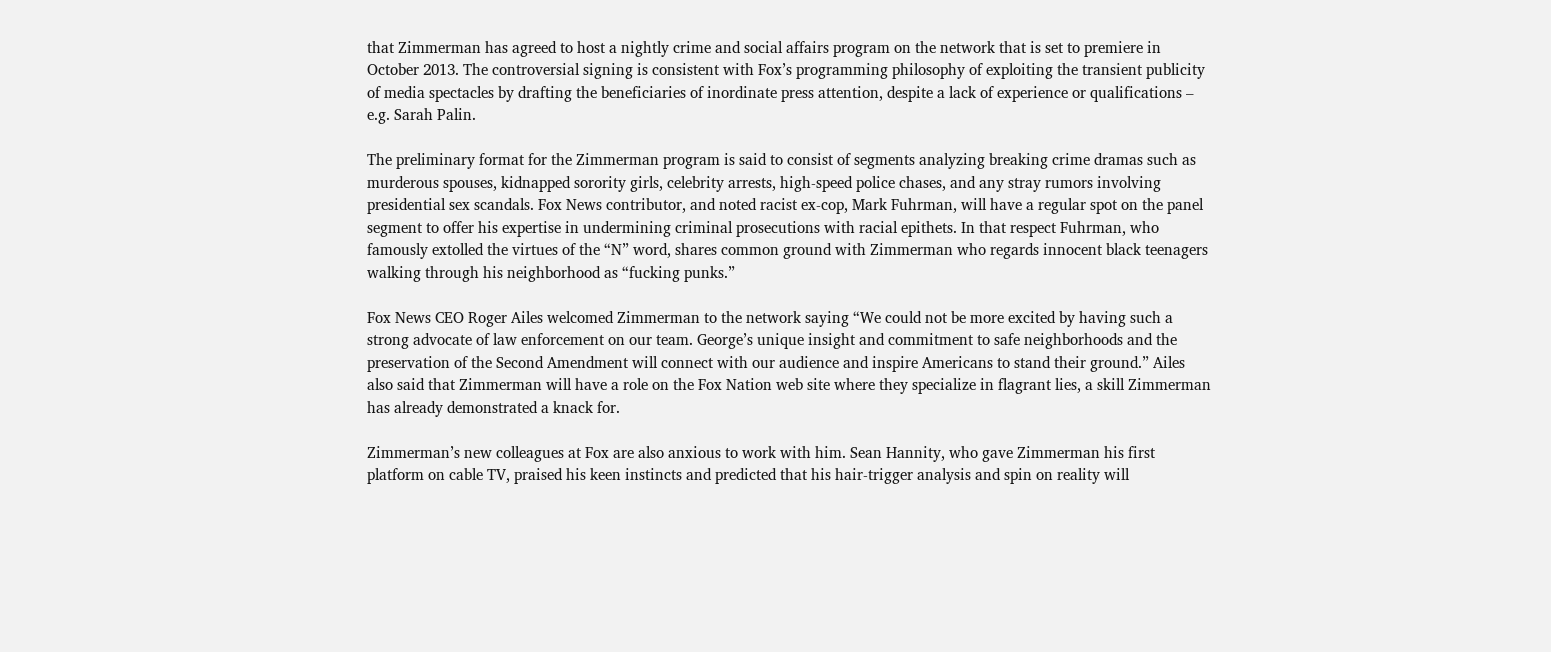that Zimmerman has agreed to host a nightly crime and social affairs program on the network that is set to premiere in October 2013. The controversial signing is consistent with Fox’s programming philosophy of exploiting the transient publicity of media spectacles by drafting the beneficiaries of inordinate press attention, despite a lack of experience or qualifications – e.g. Sarah Palin.

The preliminary format for the Zimmerman program is said to consist of segments analyzing breaking crime dramas such as murderous spouses, kidnapped sorority girls, celebrity arrests, high-speed police chases, and any stray rumors involving presidential sex scandals. Fox News contributor, and noted racist ex-cop, Mark Fuhrman, will have a regular spot on the panel segment to offer his expertise in undermining criminal prosecutions with racial epithets. In that respect Fuhrman, who famously extolled the virtues of the “N” word, shares common ground with Zimmerman who regards innocent black teenagers walking through his neighborhood as “fucking punks.”

Fox News CEO Roger Ailes welcomed Zimmerman to the network saying “We could not be more excited by having such a strong advocate of law enforcement on our team. George’s unique insight and commitment to safe neighborhoods and the preservation of the Second Amendment will connect with our audience and inspire Americans to stand their ground.” Ailes also said that Zimmerman will have a role on the Fox Nation web site where they specialize in flagrant lies, a skill Zimmerman has already demonstrated a knack for.

Zimmerman’s new colleagues at Fox are also anxious to work with him. Sean Hannity, who gave Zimmerman his first platform on cable TV, praised his keen instincts and predicted that his hair-trigger analysis and spin on reality will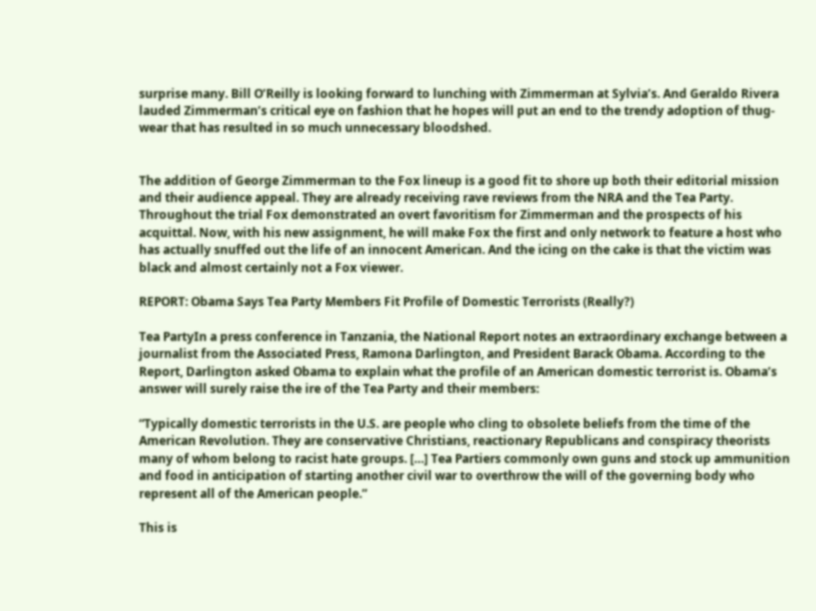surprise many. Bill O’Reilly is looking forward to lunching with Zimmerman at Sylvia’s. And Geraldo Rivera lauded Zimmerman’s critical eye on fashion that he hopes will put an end to the trendy adoption of thug-wear that has resulted in so much unnecessary bloodshed.


The addition of George Zimmerman to the Fox lineup is a good fit to shore up both their editorial mission and their audience appeal. They are already receiving rave reviews from the NRA and the Tea Party. Throughout the trial Fox demonstrated an overt favoritism for Zimmerman and the prospects of his acquittal. Now, with his new assignment, he will make Fox the first and only network to feature a host who has actually snuffed out the life of an innocent American. And the icing on the cake is that the victim was black and almost certainly not a Fox viewer.

REPORT: Obama Says Tea Party Members Fit Profile of Domestic Terrorists (Really?)

Tea PartyIn a press conference in Tanzania, the National Report notes an extraordinary exchange between a journalist from the Associated Press, Ramona Darlington, and President Barack Obama. According to the Report, Darlington asked Obama to explain what the profile of an American domestic terrorist is. Obama’s answer will surely raise the ire of the Tea Party and their members:

“Typically domestic terrorists in the U.S. are people who cling to obsolete beliefs from the time of the American Revolution. They are conservative Christians, reactionary Republicans and conspiracy theorists many of whom belong to racist hate groups. […] Tea Partiers commonly own guns and stock up ammunition and food in anticipation of starting another civil war to overthrow the will of the governing body who represent all of the American people.”

This is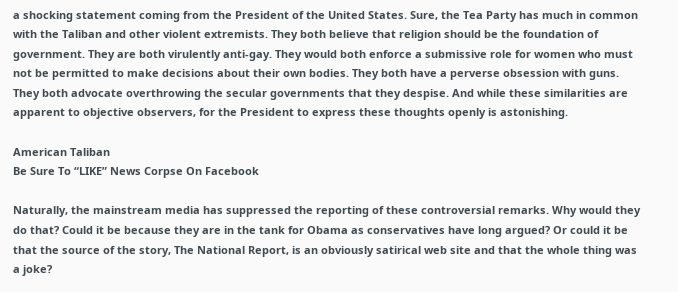a shocking statement coming from the President of the United States. Sure, the Tea Party has much in common with the Taliban and other violent extremists. They both believe that religion should be the foundation of government. They are both virulently anti-gay. They would both enforce a submissive role for women who must not be permitted to make decisions about their own bodies. They both have a perverse obsession with guns. They both advocate overthrowing the secular governments that they despise. And while these similarities are apparent to objective observers, for the President to express these thoughts openly is astonishing.

American Taliban
Be Sure To “LIKE” News Corpse On Facebook

Naturally, the mainstream media has suppressed the reporting of these controversial remarks. Why would they do that? Could it be because they are in the tank for Obama as conservatives have long argued? Or could it be that the source of the story, The National Report, is an obviously satirical web site and that the whole thing was a joke?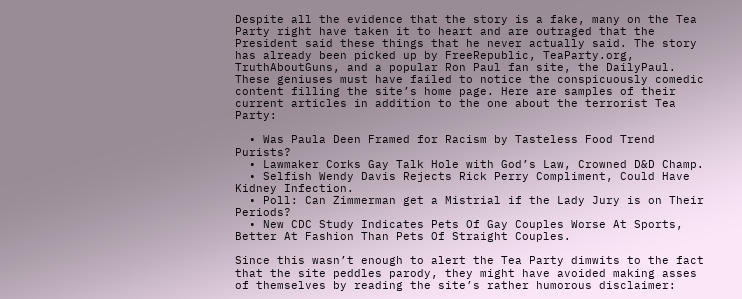Despite all the evidence that the story is a fake, many on the Tea Party right have taken it to heart and are outraged that the President said these things that he never actually said. The story has already been picked up by FreeRepublic, TeaParty.org, TruthAboutGuns, and a popular Ron Paul fan site, the DailyPaul. These geniuses must have failed to notice the conspicuously comedic content filling the site’s home page. Here are samples of their current articles in addition to the one about the terrorist Tea Party:

  • Was Paula Deen Framed for Racism by Tasteless Food Trend Purists?
  • Lawmaker Corks Gay Talk Hole with God’s Law, Crowned D&D Champ.
  • Selfish Wendy Davis Rejects Rick Perry Compliment, Could Have Kidney Infection.
  • Poll: Can Zimmerman get a Mistrial if the Lady Jury is on Their Periods?
  • New CDC Study Indicates Pets Of Gay Couples Worse At Sports, Better At Fashion Than Pets Of Straight Couples.

Since this wasn’t enough to alert the Tea Party dimwits to the fact that the site peddles parody, they might have avoided making asses of themselves by reading the site’s rather humorous disclaimer: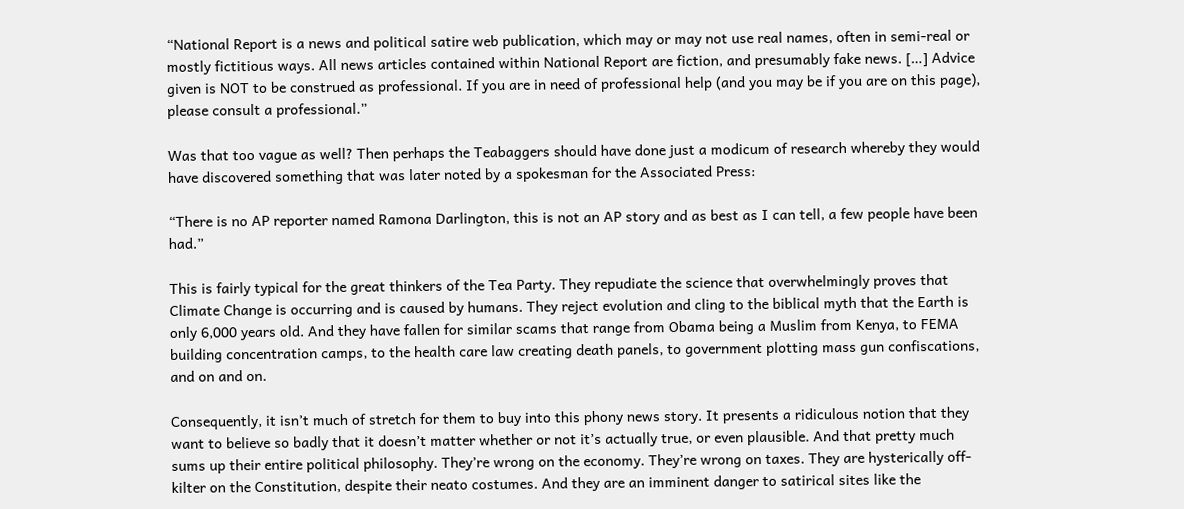“National Report is a news and political satire web publication, which may or may not use real names, often in semi-real or mostly fictitious ways. All news articles contained within National Report are fiction, and presumably fake news. […] Advice given is NOT to be construed as professional. If you are in need of professional help (and you may be if you are on this page), please consult a professional.”

Was that too vague as well? Then perhaps the Teabaggers should have done just a modicum of research whereby they would have discovered something that was later noted by a spokesman for the Associated Press:

“There is no AP reporter named Ramona Darlington, this is not an AP story and as best as I can tell, a few people have been had.”

This is fairly typical for the great thinkers of the Tea Party. They repudiate the science that overwhelmingly proves that Climate Change is occurring and is caused by humans. They reject evolution and cling to the biblical myth that the Earth is only 6,000 years old. And they have fallen for similar scams that range from Obama being a Muslim from Kenya, to FEMA building concentration camps, to the health care law creating death panels, to government plotting mass gun confiscations, and on and on.

Consequently, it isn’t much of stretch for them to buy into this phony news story. It presents a ridiculous notion that they want to believe so badly that it doesn’t matter whether or not it’s actually true, or even plausible. And that pretty much sums up their entire political philosophy. They’re wrong on the economy. They’re wrong on taxes. They are hysterically off-kilter on the Constitution, despite their neato costumes. And they are an imminent danger to satirical sites like the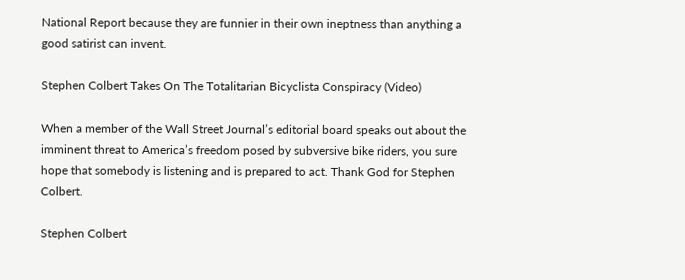National Report because they are funnier in their own ineptness than anything a good satirist can invent.

Stephen Colbert Takes On The Totalitarian Bicyclista Conspiracy (Video)

When a member of the Wall Street Journal’s editorial board speaks out about the imminent threat to America’s freedom posed by subversive bike riders, you sure hope that somebody is listening and is prepared to act. Thank God for Stephen Colbert.

Stephen Colbert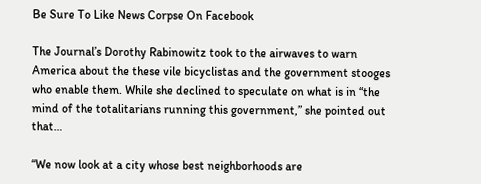Be Sure To Like News Corpse On Facebook

The Journal’s Dorothy Rabinowitz took to the airwaves to warn America about the these vile bicyclistas and the government stooges who enable them. While she declined to speculate on what is in “the mind of the totalitarians running this government,” she pointed out that…

“We now look at a city whose best neighborhoods are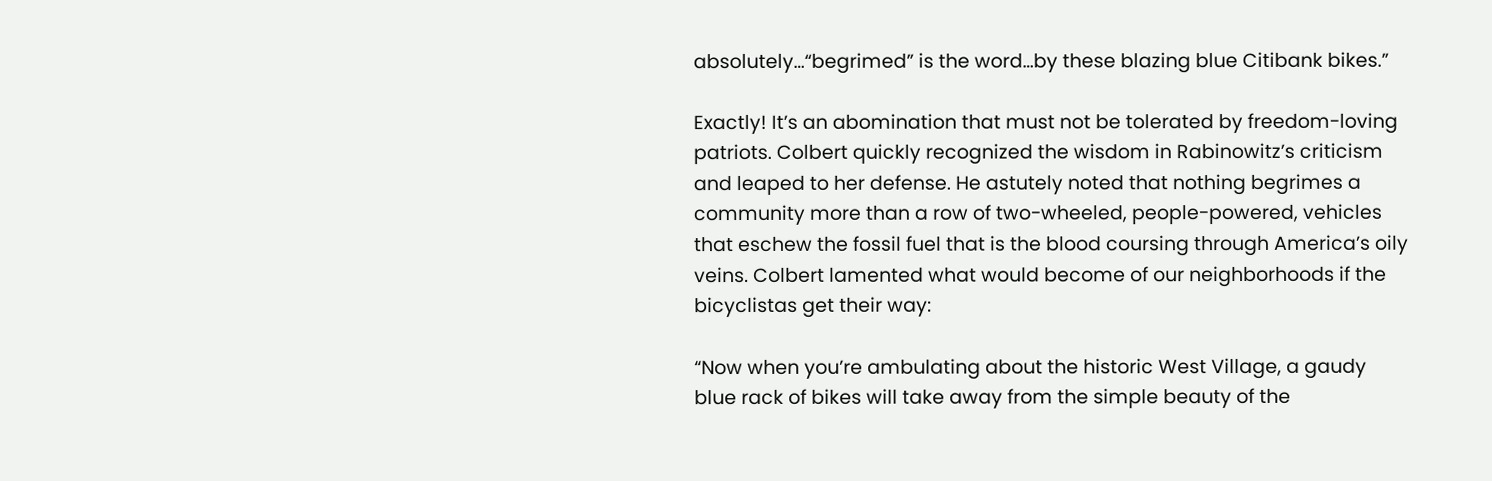absolutely…“begrimed” is the word…by these blazing blue Citibank bikes.”

Exactly! It’s an abomination that must not be tolerated by freedom-loving patriots. Colbert quickly recognized the wisdom in Rabinowitz’s criticism and leaped to her defense. He astutely noted that nothing begrimes a community more than a row of two-wheeled, people-powered, vehicles that eschew the fossil fuel that is the blood coursing through America’s oily veins. Colbert lamented what would become of our neighborhoods if the bicyclistas get their way:

“Now when you’re ambulating about the historic West Village, a gaudy blue rack of bikes will take away from the simple beauty of the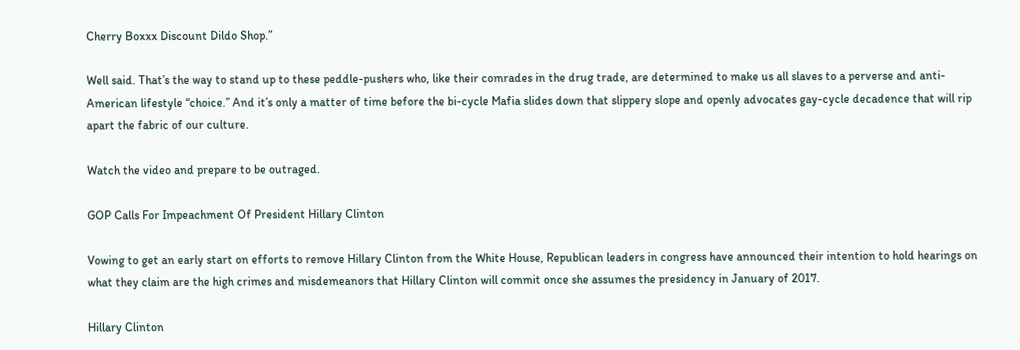Cherry Boxxx Discount Dildo Shop.”

Well said. That’s the way to stand up to these peddle-pushers who, like their comrades in the drug trade, are determined to make us all slaves to a perverse and anti-American lifestyle “choice.” And it’s only a matter of time before the bi-cycle Mafia slides down that slippery slope and openly advocates gay-cycle decadence that will rip apart the fabric of our culture.

Watch the video and prepare to be outraged.

GOP Calls For Impeachment Of President Hillary Clinton

Vowing to get an early start on efforts to remove Hillary Clinton from the White House, Republican leaders in congress have announced their intention to hold hearings on what they claim are the high crimes and misdemeanors that Hillary Clinton will commit once she assumes the presidency in January of 2017.

Hillary Clinton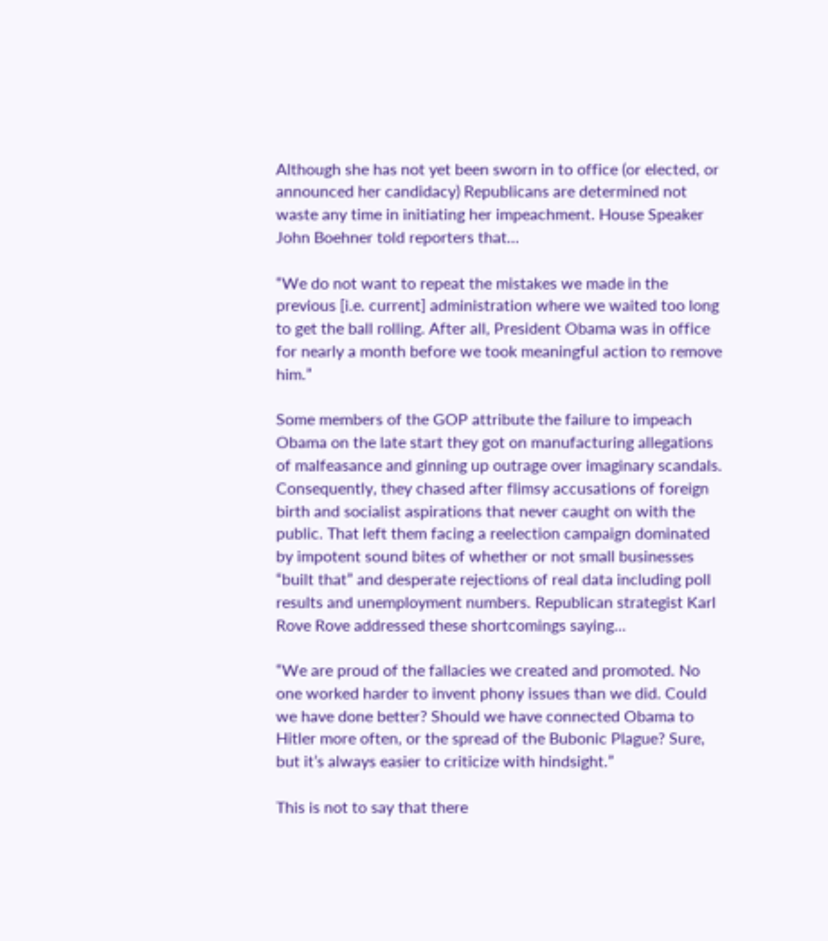Although she has not yet been sworn in to office (or elected, or announced her candidacy) Republicans are determined not waste any time in initiating her impeachment. House Speaker John Boehner told reporters that…

“We do not want to repeat the mistakes we made in the previous [i.e. current] administration where we waited too long to get the ball rolling. After all, President Obama was in office for nearly a month before we took meaningful action to remove him.”

Some members of the GOP attribute the failure to impeach Obama on the late start they got on manufacturing allegations of malfeasance and ginning up outrage over imaginary scandals. Consequently, they chased after flimsy accusations of foreign birth and socialist aspirations that never caught on with the public. That left them facing a reelection campaign dominated by impotent sound bites of whether or not small businesses “built that” and desperate rejections of real data including poll results and unemployment numbers. Republican strategist Karl Rove Rove addressed these shortcomings saying…

“We are proud of the fallacies we created and promoted. No one worked harder to invent phony issues than we did. Could we have done better? Should we have connected Obama to Hitler more often, or the spread of the Bubonic Plague? Sure, but it’s always easier to criticize with hindsight.”

This is not to say that there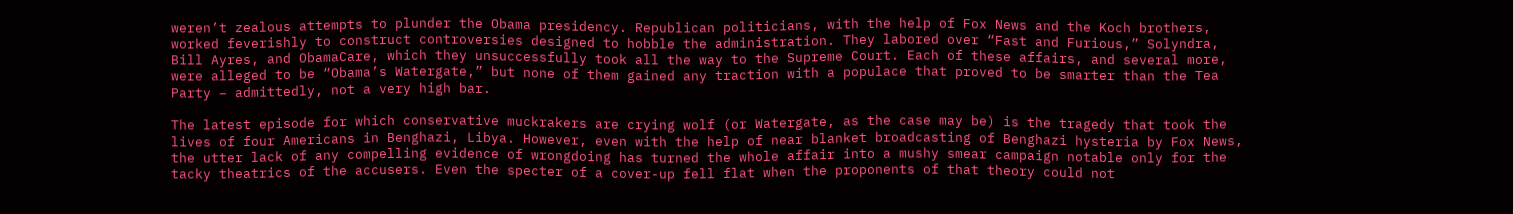weren’t zealous attempts to plunder the Obama presidency. Republican politicians, with the help of Fox News and the Koch brothers, worked feverishly to construct controversies designed to hobble the administration. They labored over “Fast and Furious,” Solyndra, Bill Ayres, and ObamaCare, which they unsuccessfully took all the way to the Supreme Court. Each of these affairs, and several more, were alleged to be “Obama’s Watergate,” but none of them gained any traction with a populace that proved to be smarter than the Tea Party – admittedly, not a very high bar.

The latest episode for which conservative muckrakers are crying wolf (or Watergate, as the case may be) is the tragedy that took the lives of four Americans in Benghazi, Libya. However, even with the help of near blanket broadcasting of Benghazi hysteria by Fox News, the utter lack of any compelling evidence of wrongdoing has turned the whole affair into a mushy smear campaign notable only for the tacky theatrics of the accusers. Even the specter of a cover-up fell flat when the proponents of that theory could not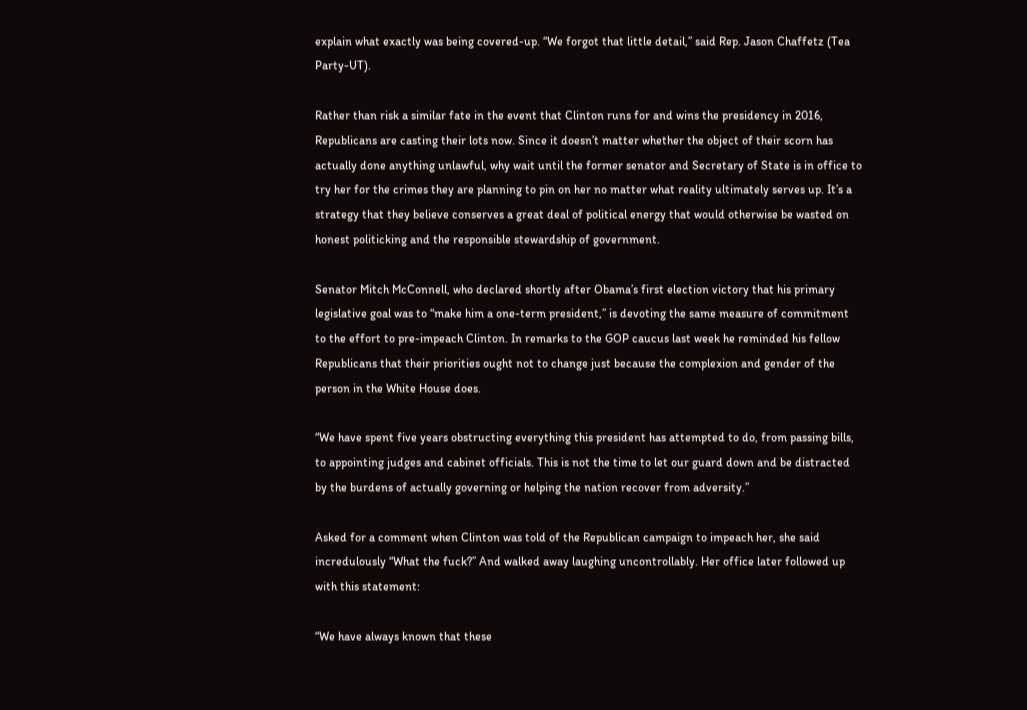explain what exactly was being covered-up. “We forgot that little detail,” said Rep. Jason Chaffetz (Tea Party-UT).

Rather than risk a similar fate in the event that Clinton runs for and wins the presidency in 2016, Republicans are casting their lots now. Since it doesn’t matter whether the object of their scorn has actually done anything unlawful, why wait until the former senator and Secretary of State is in office to try her for the crimes they are planning to pin on her no matter what reality ultimately serves up. It’s a strategy that they believe conserves a great deal of political energy that would otherwise be wasted on honest politicking and the responsible stewardship of government.

Senator Mitch McConnell, who declared shortly after Obama’s first election victory that his primary legislative goal was to “make him a one-term president,” is devoting the same measure of commitment to the effort to pre-impeach Clinton. In remarks to the GOP caucus last week he reminded his fellow Republicans that their priorities ought not to change just because the complexion and gender of the person in the White House does.

“We have spent five years obstructing everything this president has attempted to do, from passing bills, to appointing judges and cabinet officials. This is not the time to let our guard down and be distracted by the burdens of actually governing or helping the nation recover from adversity.”

Asked for a comment when Clinton was told of the Republican campaign to impeach her, she said incredulously “What the fuck?” And walked away laughing uncontrollably. Her office later followed up with this statement:

“We have always known that these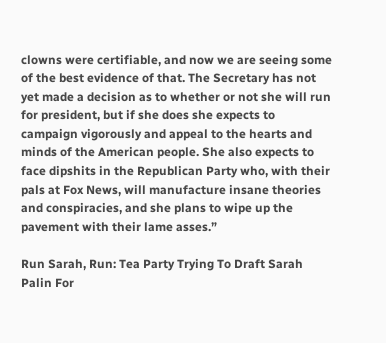clowns were certifiable, and now we are seeing some of the best evidence of that. The Secretary has not yet made a decision as to whether or not she will run for president, but if she does she expects to campaign vigorously and appeal to the hearts and minds of the American people. She also expects to face dipshits in the Republican Party who, with their pals at Fox News, will manufacture insane theories and conspiracies, and she plans to wipe up the pavement with their lame asses.”

Run Sarah, Run: Tea Party Trying To Draft Sarah Palin For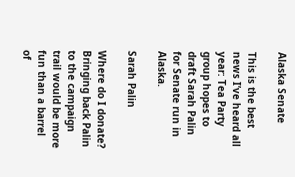Alaska Senate

This is the best news I’ve heard all year: Tea Party group hopes to draft Sarah Palin for Senate run in Alaska.

Sarah Palin

Where do I donate? Bringing back Palin to the campaign trail would be more fun than a barrel of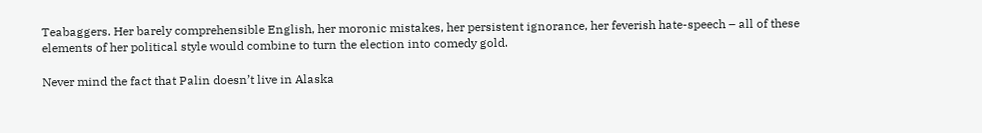Teabaggers. Her barely comprehensible English, her moronic mistakes, her persistent ignorance, her feverish hate-speech – all of these elements of her political style would combine to turn the election into comedy gold.

Never mind the fact that Palin doesn’t live in Alaska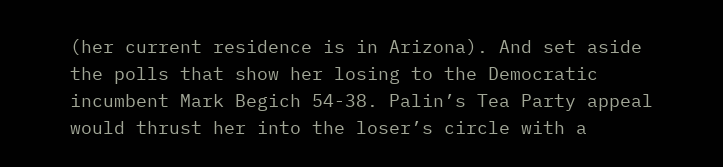(her current residence is in Arizona). And set aside the polls that show her losing to the Democratic incumbent Mark Begich 54-38. Palin’s Tea Party appeal would thrust her into the loser’s circle with a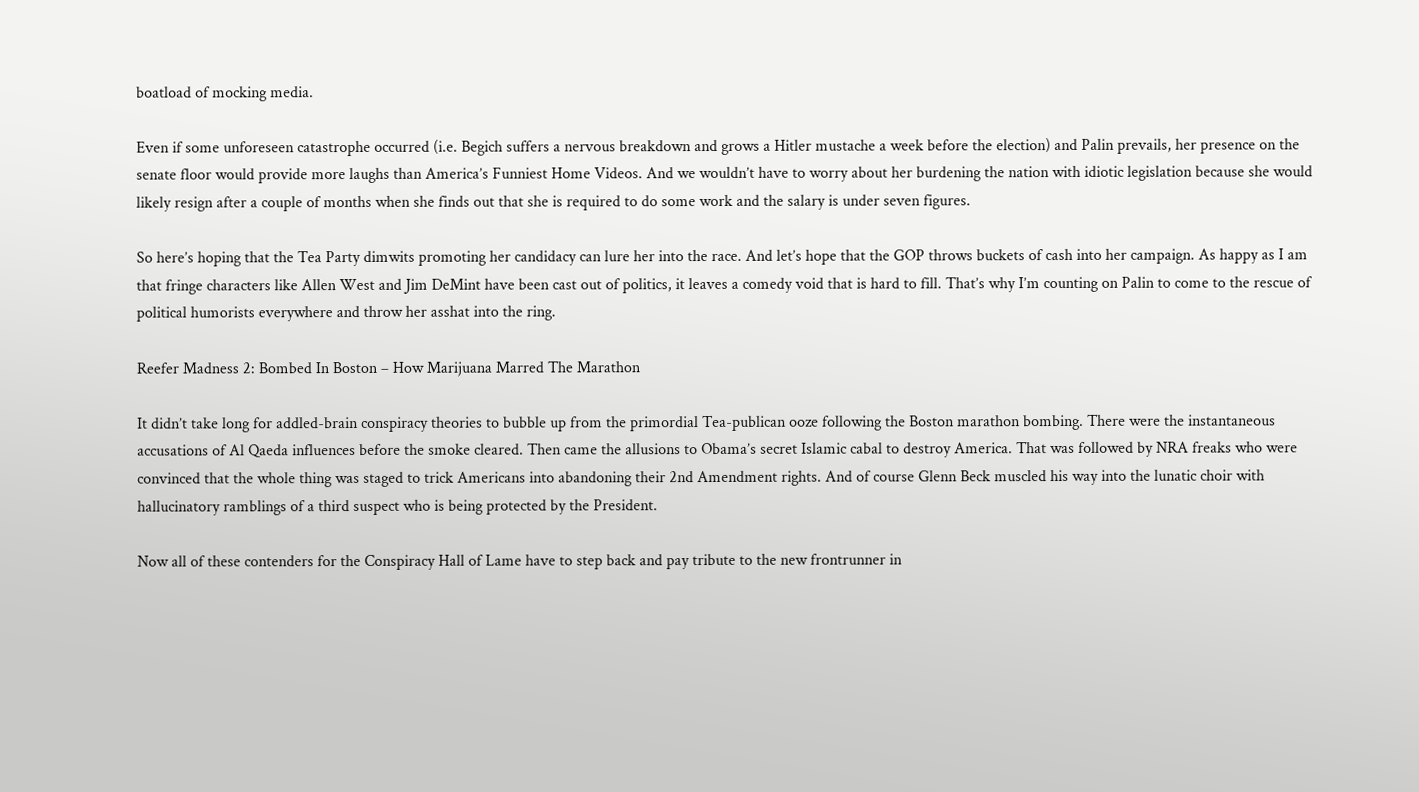boatload of mocking media.

Even if some unforeseen catastrophe occurred (i.e. Begich suffers a nervous breakdown and grows a Hitler mustache a week before the election) and Palin prevails, her presence on the senate floor would provide more laughs than America’s Funniest Home Videos. And we wouldn’t have to worry about her burdening the nation with idiotic legislation because she would likely resign after a couple of months when she finds out that she is required to do some work and the salary is under seven figures.

So here’s hoping that the Tea Party dimwits promoting her candidacy can lure her into the race. And let’s hope that the GOP throws buckets of cash into her campaign. As happy as I am that fringe characters like Allen West and Jim DeMint have been cast out of politics, it leaves a comedy void that is hard to fill. That’s why I’m counting on Palin to come to the rescue of political humorists everywhere and throw her asshat into the ring.

Reefer Madness 2: Bombed In Boston – How Marijuana Marred The Marathon

It didn’t take long for addled-brain conspiracy theories to bubble up from the primordial Tea-publican ooze following the Boston marathon bombing. There were the instantaneous accusations of Al Qaeda influences before the smoke cleared. Then came the allusions to Obama’s secret Islamic cabal to destroy America. That was followed by NRA freaks who were convinced that the whole thing was staged to trick Americans into abandoning their 2nd Amendment rights. And of course Glenn Beck muscled his way into the lunatic choir with hallucinatory ramblings of a third suspect who is being protected by the President.

Now all of these contenders for the Conspiracy Hall of Lame have to step back and pay tribute to the new frontrunner in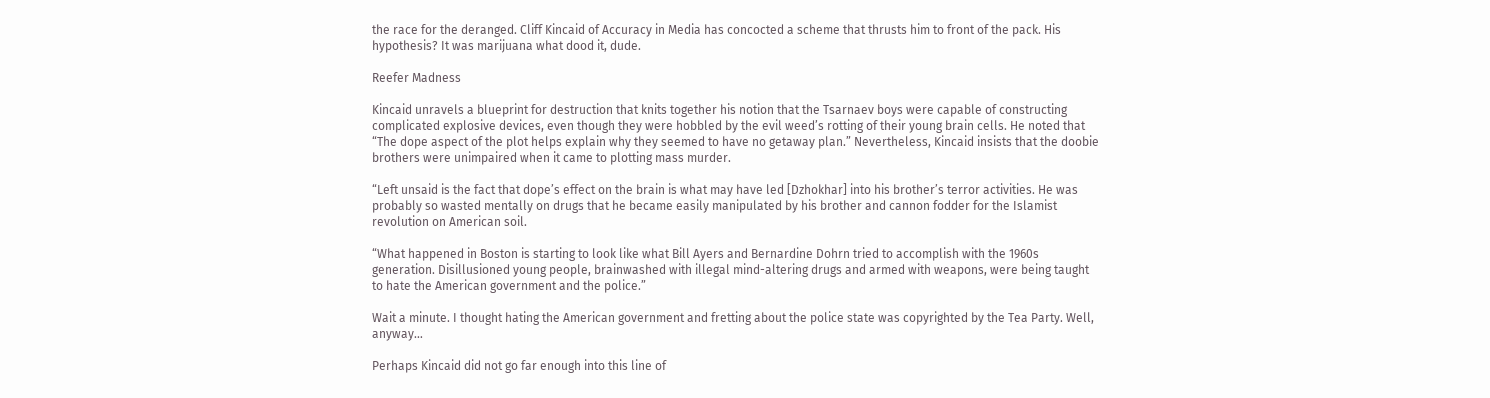the race for the deranged. Cliff Kincaid of Accuracy in Media has concocted a scheme that thrusts him to front of the pack. His hypothesis? It was marijuana what dood it, dude.

Reefer Madness

Kincaid unravels a blueprint for destruction that knits together his notion that the Tsarnaev boys were capable of constructing complicated explosive devices, even though they were hobbled by the evil weed’s rotting of their young brain cells. He noted that “The dope aspect of the plot helps explain why they seemed to have no getaway plan.” Nevertheless, Kincaid insists that the doobie brothers were unimpaired when it came to plotting mass murder.

“Left unsaid is the fact that dope’s effect on the brain is what may have led [Dzhokhar] into his brother’s terror activities. He was probably so wasted mentally on drugs that he became easily manipulated by his brother and cannon fodder for the Islamist revolution on American soil.

“What happened in Boston is starting to look like what Bill Ayers and Bernardine Dohrn tried to accomplish with the 1960s generation. Disillusioned young people, brainwashed with illegal mind-altering drugs and armed with weapons, were being taught to hate the American government and the police.”

Wait a minute. I thought hating the American government and fretting about the police state was copyrighted by the Tea Party. Well, anyway…

Perhaps Kincaid did not go far enough into this line of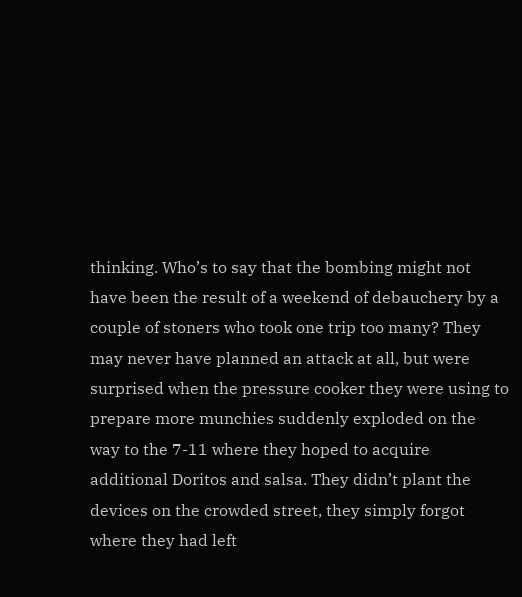thinking. Who’s to say that the bombing might not have been the result of a weekend of debauchery by a couple of stoners who took one trip too many? They may never have planned an attack at all, but were surprised when the pressure cooker they were using to prepare more munchies suddenly exploded on the way to the 7-11 where they hoped to acquire additional Doritos and salsa. They didn’t plant the devices on the crowded street, they simply forgot where they had left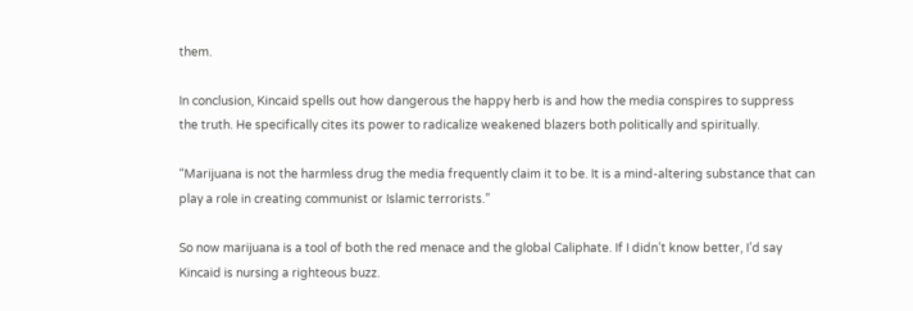them.

In conclusion, Kincaid spells out how dangerous the happy herb is and how the media conspires to suppress the truth. He specifically cites its power to radicalize weakened blazers both politically and spiritually.

“Marijuana is not the harmless drug the media frequently claim it to be. It is a mind-altering substance that can play a role in creating communist or Islamic terrorists.”

So now marijuana is a tool of both the red menace and the global Caliphate. If I didn’t know better, I’d say Kincaid is nursing a righteous buzz.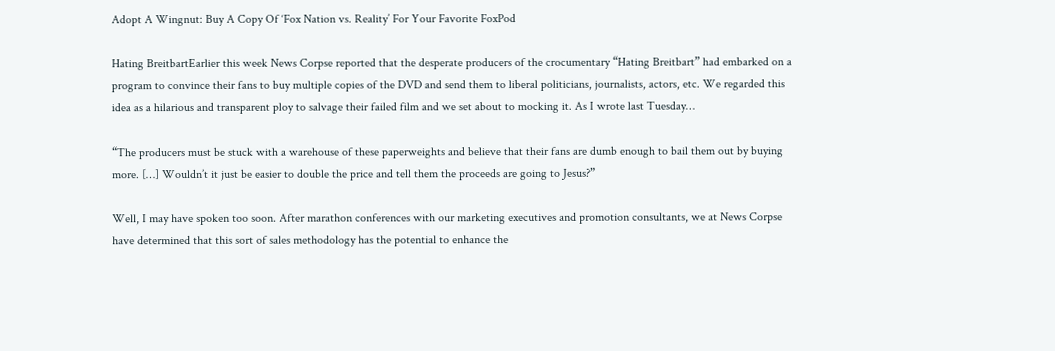Adopt A Wingnut: Buy A Copy Of ‘Fox Nation vs. Reality’ For Your Favorite FoxPod

Hating BreitbartEarlier this week News Corpse reported that the desperate producers of the crocumentary “Hating Breitbart” had embarked on a program to convince their fans to buy multiple copies of the DVD and send them to liberal politicians, journalists, actors, etc. We regarded this idea as a hilarious and transparent ploy to salvage their failed film and we set about to mocking it. As I wrote last Tuesday…

“The producers must be stuck with a warehouse of these paperweights and believe that their fans are dumb enough to bail them out by buying more. […] Wouldn’t it just be easier to double the price and tell them the proceeds are going to Jesus?”

Well, I may have spoken too soon. After marathon conferences with our marketing executives and promotion consultants, we at News Corpse have determined that this sort of sales methodology has the potential to enhance the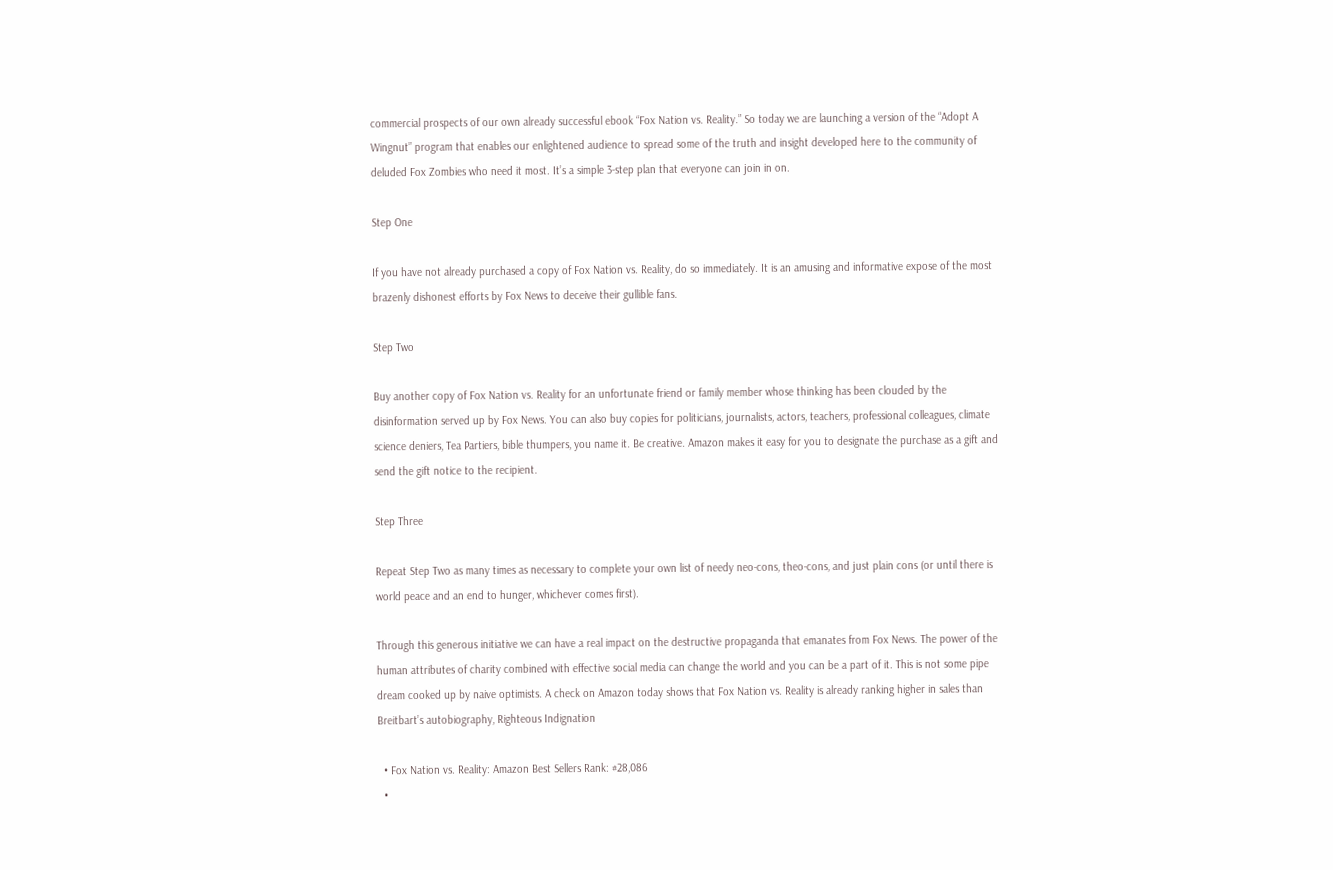commercial prospects of our own already successful ebook “Fox Nation vs. Reality.” So today we are launching a version of the “Adopt A Wingnut” program that enables our enlightened audience to spread some of the truth and insight developed here to the community of deluded Fox Zombies who need it most. It’s a simple 3-step plan that everyone can join in on.

Step One

If you have not already purchased a copy of Fox Nation vs. Reality, do so immediately. It is an amusing and informative expose of the most brazenly dishonest efforts by Fox News to deceive their gullible fans.

Step Two

Buy another copy of Fox Nation vs. Reality for an unfortunate friend or family member whose thinking has been clouded by the disinformation served up by Fox News. You can also buy copies for politicians, journalists, actors, teachers, professional colleagues, climate science deniers, Tea Partiers, bible thumpers, you name it. Be creative. Amazon makes it easy for you to designate the purchase as a gift and send the gift notice to the recipient.

Step Three

Repeat Step Two as many times as necessary to complete your own list of needy neo-cons, theo-cons, and just plain cons (or until there is world peace and an end to hunger, whichever comes first).

Through this generous initiative we can have a real impact on the destructive propaganda that emanates from Fox News. The power of the human attributes of charity combined with effective social media can change the world and you can be a part of it. This is not some pipe dream cooked up by naive optimists. A check on Amazon today shows that Fox Nation vs. Reality is already ranking higher in sales than Breitbart’s autobiography, Righteous Indignation

  • Fox Nation vs. Reality: Amazon Best Sellers Rank: #28,086
  •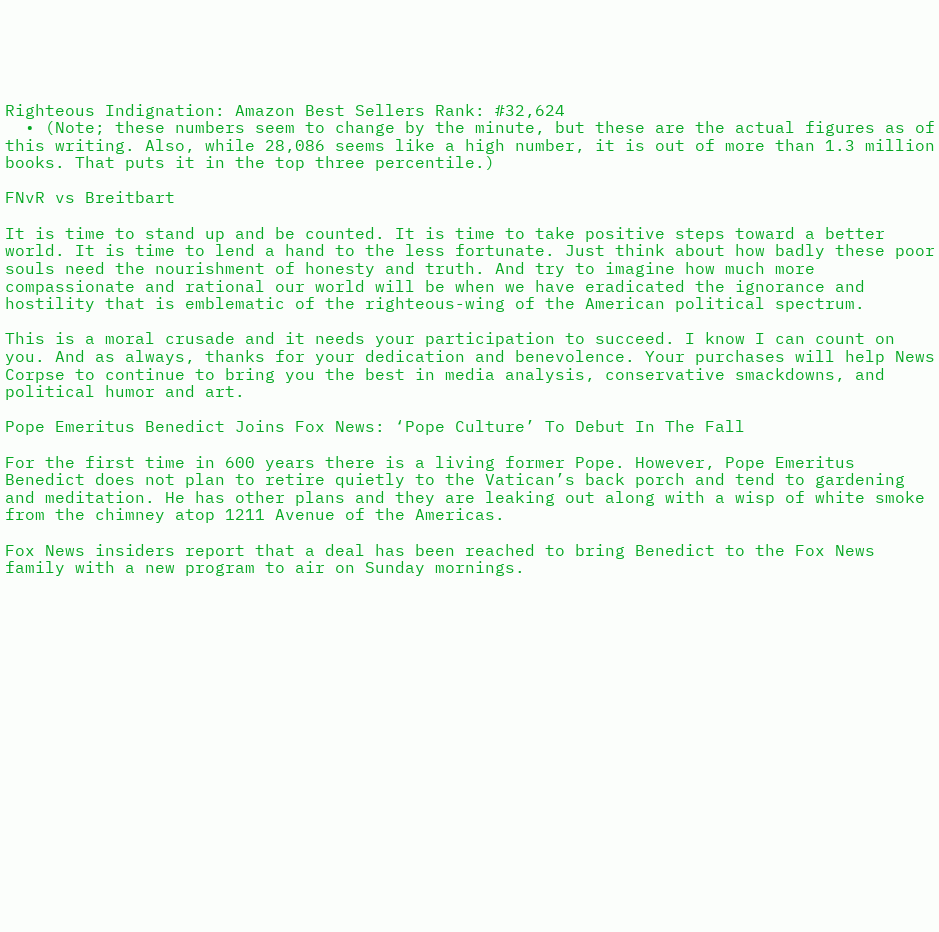Righteous Indignation: Amazon Best Sellers Rank: #32,624
  • (Note; these numbers seem to change by the minute, but these are the actual figures as of this writing. Also, while 28,086 seems like a high number, it is out of more than 1.3 million books. That puts it in the top three percentile.)

FNvR vs Breitbart

It is time to stand up and be counted. It is time to take positive steps toward a better world. It is time to lend a hand to the less fortunate. Just think about how badly these poor souls need the nourishment of honesty and truth. And try to imagine how much more compassionate and rational our world will be when we have eradicated the ignorance and hostility that is emblematic of the righteous-wing of the American political spectrum.

This is a moral crusade and it needs your participation to succeed. I know I can count on you. And as always, thanks for your dedication and benevolence. Your purchases will help News Corpse to continue to bring you the best in media analysis, conservative smackdowns, and political humor and art.

Pope Emeritus Benedict Joins Fox News: ‘Pope Culture’ To Debut In The Fall

For the first time in 600 years there is a living former Pope. However, Pope Emeritus Benedict does not plan to retire quietly to the Vatican’s back porch and tend to gardening and meditation. He has other plans and they are leaking out along with a wisp of white smoke from the chimney atop 1211 Avenue of the Americas.

Fox News insiders report that a deal has been reached to bring Benedict to the Fox News family with a new program to air on Sunday mornings.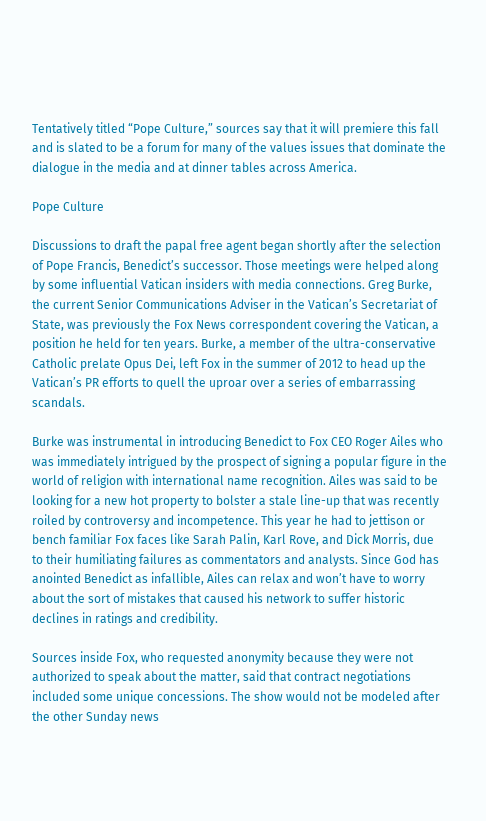Tentatively titled “Pope Culture,” sources say that it will premiere this fall and is slated to be a forum for many of the values issues that dominate the dialogue in the media and at dinner tables across America.

Pope Culture

Discussions to draft the papal free agent began shortly after the selection of Pope Francis, Benedict’s successor. Those meetings were helped along by some influential Vatican insiders with media connections. Greg Burke, the current Senior Communications Adviser in the Vatican’s Secretariat of State, was previously the Fox News correspondent covering the Vatican, a position he held for ten years. Burke, a member of the ultra-conservative Catholic prelate Opus Dei, left Fox in the summer of 2012 to head up the Vatican’s PR efforts to quell the uproar over a series of embarrassing scandals.

Burke was instrumental in introducing Benedict to Fox CEO Roger Ailes who was immediately intrigued by the prospect of signing a popular figure in the world of religion with international name recognition. Ailes was said to be looking for a new hot property to bolster a stale line-up that was recently roiled by controversy and incompetence. This year he had to jettison or bench familiar Fox faces like Sarah Palin, Karl Rove, and Dick Morris, due to their humiliating failures as commentators and analysts. Since God has anointed Benedict as infallible, Ailes can relax and won’t have to worry about the sort of mistakes that caused his network to suffer historic declines in ratings and credibility.

Sources inside Fox, who requested anonymity because they were not authorized to speak about the matter, said that contract negotiations included some unique concessions. The show would not be modeled after the other Sunday news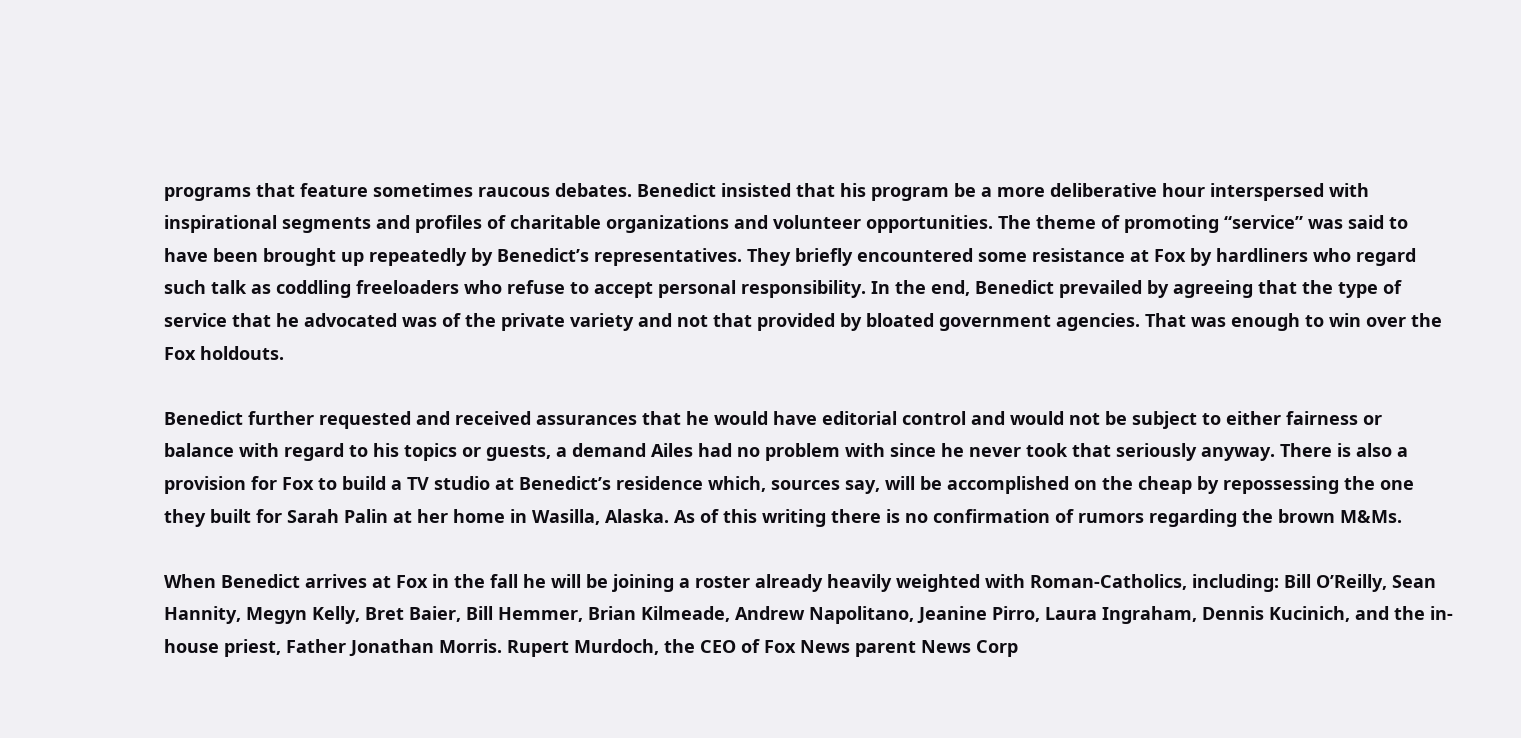programs that feature sometimes raucous debates. Benedict insisted that his program be a more deliberative hour interspersed with inspirational segments and profiles of charitable organizations and volunteer opportunities. The theme of promoting “service” was said to have been brought up repeatedly by Benedict’s representatives. They briefly encountered some resistance at Fox by hardliners who regard such talk as coddling freeloaders who refuse to accept personal responsibility. In the end, Benedict prevailed by agreeing that the type of service that he advocated was of the private variety and not that provided by bloated government agencies. That was enough to win over the Fox holdouts.

Benedict further requested and received assurances that he would have editorial control and would not be subject to either fairness or balance with regard to his topics or guests, a demand Ailes had no problem with since he never took that seriously anyway. There is also a provision for Fox to build a TV studio at Benedict’s residence which, sources say, will be accomplished on the cheap by repossessing the one they built for Sarah Palin at her home in Wasilla, Alaska. As of this writing there is no confirmation of rumors regarding the brown M&Ms.

When Benedict arrives at Fox in the fall he will be joining a roster already heavily weighted with Roman-Catholics, including: Bill O’Reilly, Sean Hannity, Megyn Kelly, Bret Baier, Bill Hemmer, Brian Kilmeade, Andrew Napolitano, Jeanine Pirro, Laura Ingraham, Dennis Kucinich, and the in-house priest, Father Jonathan Morris. Rupert Murdoch, the CEO of Fox News parent News Corp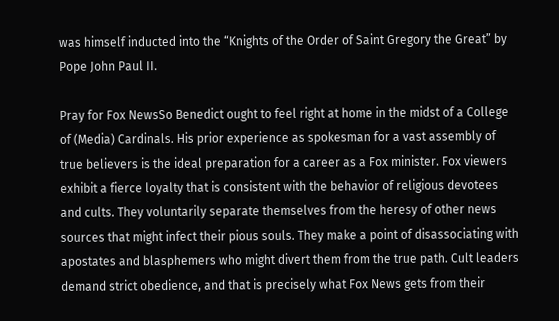was himself inducted into the “Knights of the Order of Saint Gregory the Great” by Pope John Paul II.

Pray for Fox NewsSo Benedict ought to feel right at home in the midst of a College of (Media) Cardinals. His prior experience as spokesman for a vast assembly of true believers is the ideal preparation for a career as a Fox minister. Fox viewers exhibit a fierce loyalty that is consistent with the behavior of religious devotees and cults. They voluntarily separate themselves from the heresy of other news sources that might infect their pious souls. They make a point of disassociating with apostates and blasphemers who might divert them from the true path. Cult leaders demand strict obedience, and that is precisely what Fox News gets from their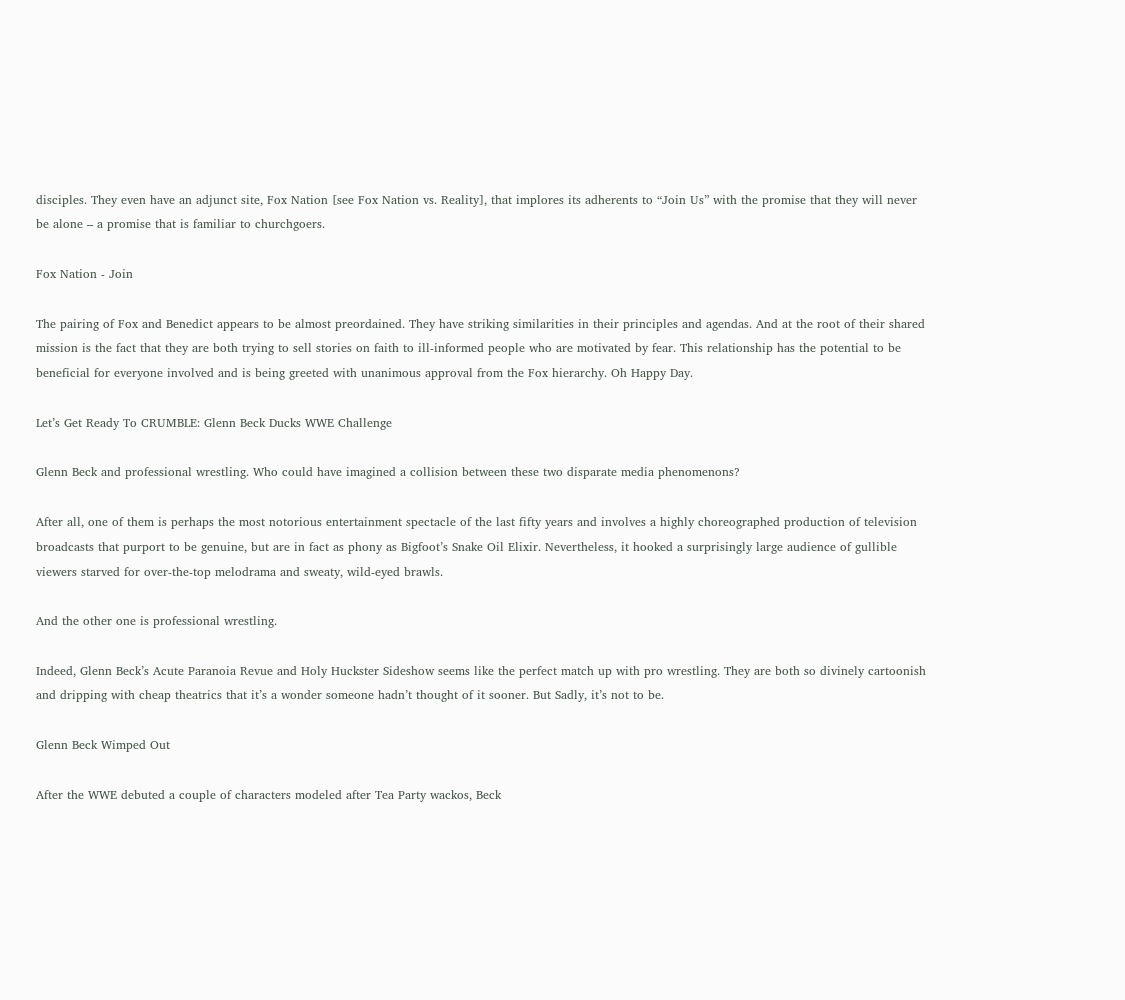disciples. They even have an adjunct site, Fox Nation [see Fox Nation vs. Reality], that implores its adherents to “Join Us” with the promise that they will never be alone – a promise that is familiar to churchgoers.

Fox Nation - Join

The pairing of Fox and Benedict appears to be almost preordained. They have striking similarities in their principles and agendas. And at the root of their shared mission is the fact that they are both trying to sell stories on faith to ill-informed people who are motivated by fear. This relationship has the potential to be beneficial for everyone involved and is being greeted with unanimous approval from the Fox hierarchy. Oh Happy Day.

Let’s Get Ready To CRUMBLE: Glenn Beck Ducks WWE Challenge

Glenn Beck and professional wrestling. Who could have imagined a collision between these two disparate media phenomenons?

After all, one of them is perhaps the most notorious entertainment spectacle of the last fifty years and involves a highly choreographed production of television broadcasts that purport to be genuine, but are in fact as phony as Bigfoot’s Snake Oil Elixir. Nevertheless, it hooked a surprisingly large audience of gullible viewers starved for over-the-top melodrama and sweaty, wild-eyed brawls.

And the other one is professional wrestling.

Indeed, Glenn Beck’s Acute Paranoia Revue and Holy Huckster Sideshow seems like the perfect match up with pro wrestling. They are both so divinely cartoonish and dripping with cheap theatrics that it’s a wonder someone hadn’t thought of it sooner. But Sadly, it’s not to be.

Glenn Beck Wimped Out

After the WWE debuted a couple of characters modeled after Tea Party wackos, Beck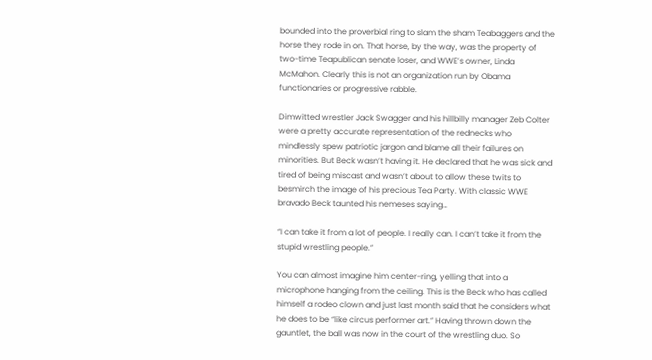bounded into the proverbial ring to slam the sham Teabaggers and the horse they rode in on. That horse, by the way, was the property of two-time Teapublican senate loser, and WWE’s owner, Linda McMahon. Clearly this is not an organization run by Obama functionaries or progressive rabble.

Dimwitted wrestler Jack Swagger and his hillbilly manager Zeb Colter were a pretty accurate representation of the rednecks who mindlessly spew patriotic jargon and blame all their failures on minorities. But Beck wasn’t having it. He declared that he was sick and tired of being miscast and wasn’t about to allow these twits to besmirch the image of his precious Tea Party. With classic WWE bravado Beck taunted his nemeses saying…

“I can take it from a lot of people. I really can. I can’t take it from the stupid wrestling people.”

You can almost imagine him center-ring, yelling that into a microphone hanging from the ceiling. This is the Beck who has called himself a rodeo clown and just last month said that he considers what he does to be “like circus performer art.” Having thrown down the gauntlet, the ball was now in the court of the wrestling duo. So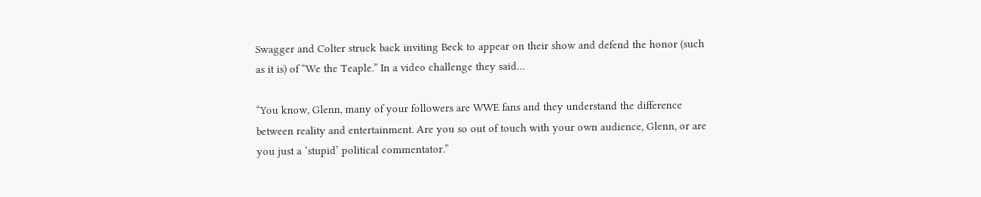Swagger and Colter struck back inviting Beck to appear on their show and defend the honor (such as it is) of “We the Teaple.” In a video challenge they said…

“You know, Glenn, many of your followers are WWE fans and they understand the difference between reality and entertainment. Are you so out of touch with your own audience, Glenn, or are you just a ‘stupid’ political commentator.”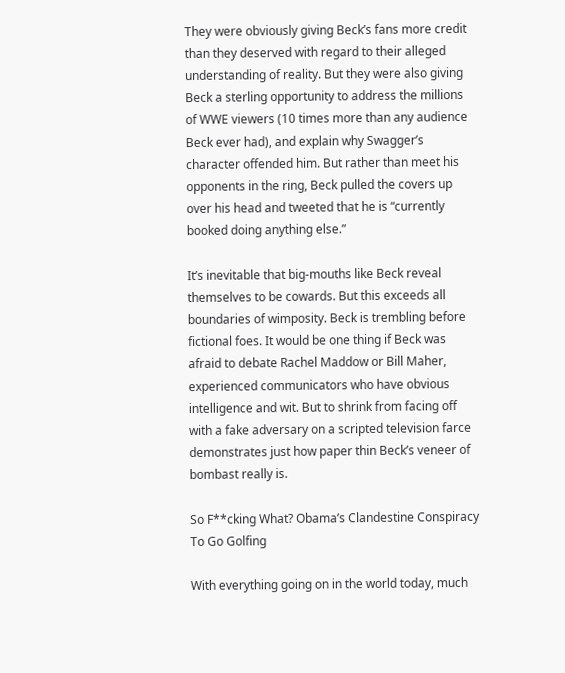They were obviously giving Beck’s fans more credit than they deserved with regard to their alleged understanding of reality. But they were also giving Beck a sterling opportunity to address the millions of WWE viewers (10 times more than any audience Beck ever had), and explain why Swagger’s character offended him. But rather than meet his opponents in the ring, Beck pulled the covers up over his head and tweeted that he is “currently booked doing anything else.”

It’s inevitable that big-mouths like Beck reveal themselves to be cowards. But this exceeds all boundaries of wimposity. Beck is trembling before fictional foes. It would be one thing if Beck was afraid to debate Rachel Maddow or Bill Maher, experienced communicators who have obvious intelligence and wit. But to shrink from facing off with a fake adversary on a scripted television farce demonstrates just how paper thin Beck’s veneer of bombast really is.

So F**cking What? Obama’s Clandestine Conspiracy To Go Golfing

With everything going on in the world today, much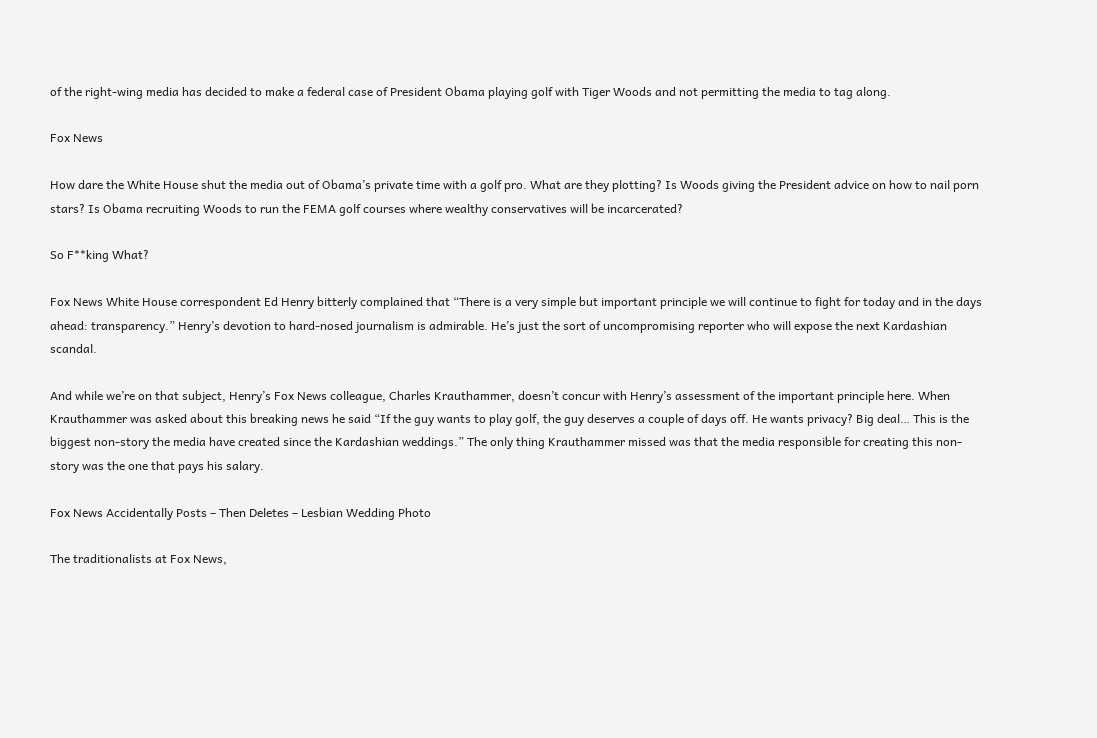of the right-wing media has decided to make a federal case of President Obama playing golf with Tiger Woods and not permitting the media to tag along.

Fox News

How dare the White House shut the media out of Obama’s private time with a golf pro. What are they plotting? Is Woods giving the President advice on how to nail porn stars? Is Obama recruiting Woods to run the FEMA golf courses where wealthy conservatives will be incarcerated?

So F**king What?

Fox News White House correspondent Ed Henry bitterly complained that “There is a very simple but important principle we will continue to fight for today and in the days ahead: transparency.” Henry’s devotion to hard-nosed journalism is admirable. He’s just the sort of uncompromising reporter who will expose the next Kardashian scandal.

And while we’re on that subject, Henry’s Fox News colleague, Charles Krauthammer, doesn’t concur with Henry’s assessment of the important principle here. When Krauthammer was asked about this breaking news he said “If the guy wants to play golf, the guy deserves a couple of days off. He wants privacy? Big deal… This is the biggest non-story the media have created since the Kardashian weddings.” The only thing Krauthammer missed was that the media responsible for creating this non-story was the one that pays his salary.

Fox News Accidentally Posts – Then Deletes – Lesbian Wedding Photo

The traditionalists at Fox News,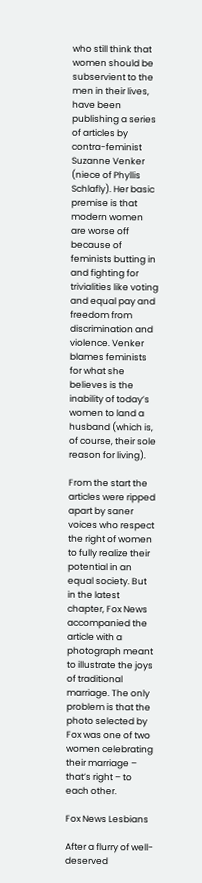who still think that women should be subservient to the men in their lives, have been publishing a series of articles by contra-feminist Suzanne Venker (niece of Phyllis Schlafly). Her basic premise is that modern women are worse off because of feminists butting in and fighting for trivialities like voting and equal pay and freedom from discrimination and violence. Venker blames feminists for what she believes is the inability of today’s women to land a husband (which is, of course, their sole reason for living).

From the start the articles were ripped apart by saner voices who respect the right of women to fully realize their potential in an equal society. But in the latest chapter, Fox News accompanied the article with a photograph meant to illustrate the joys of traditional marriage. The only problem is that the photo selected by Fox was one of two women celebrating their marriage – that’s right – to each other.

Fox News Lesbians

After a flurry of well-deserved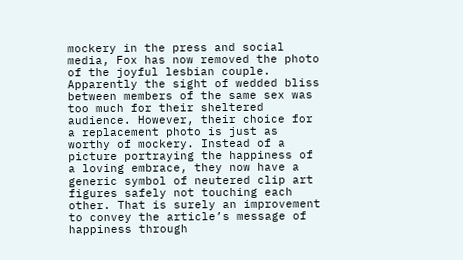mockery in the press and social media, Fox has now removed the photo of the joyful lesbian couple. Apparently the sight of wedded bliss between members of the same sex was too much for their sheltered audience. However, their choice for a replacement photo is just as worthy of mockery. Instead of a picture portraying the happiness of a loving embrace, they now have a generic symbol of neutered clip art figures safely not touching each other. That is surely an improvement to convey the article’s message of happiness through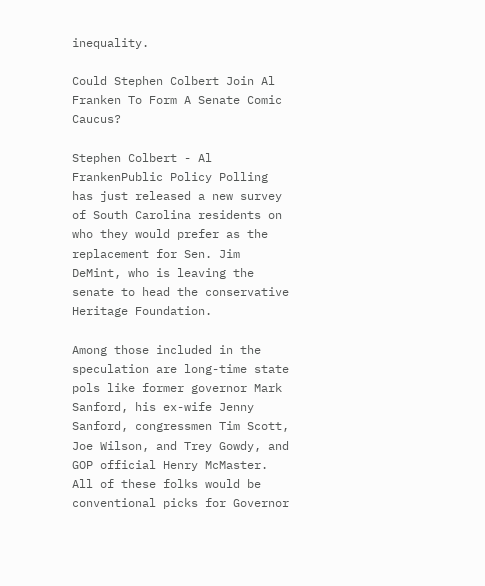inequality.

Could Stephen Colbert Join Al Franken To Form A Senate Comic Caucus?

Stephen Colbert - Al FrankenPublic Policy Polling has just released a new survey of South Carolina residents on who they would prefer as the replacement for Sen. Jim DeMint, who is leaving the senate to head the conservative Heritage Foundation.

Among those included in the speculation are long-time state pols like former governor Mark Sanford, his ex-wife Jenny Sanford, congressmen Tim Scott, Joe Wilson, and Trey Gowdy, and GOP official Henry McMaster. All of these folks would be conventional picks for Governor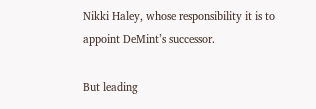Nikki Haley, whose responsibility it is to appoint DeMint’s successor.

But leading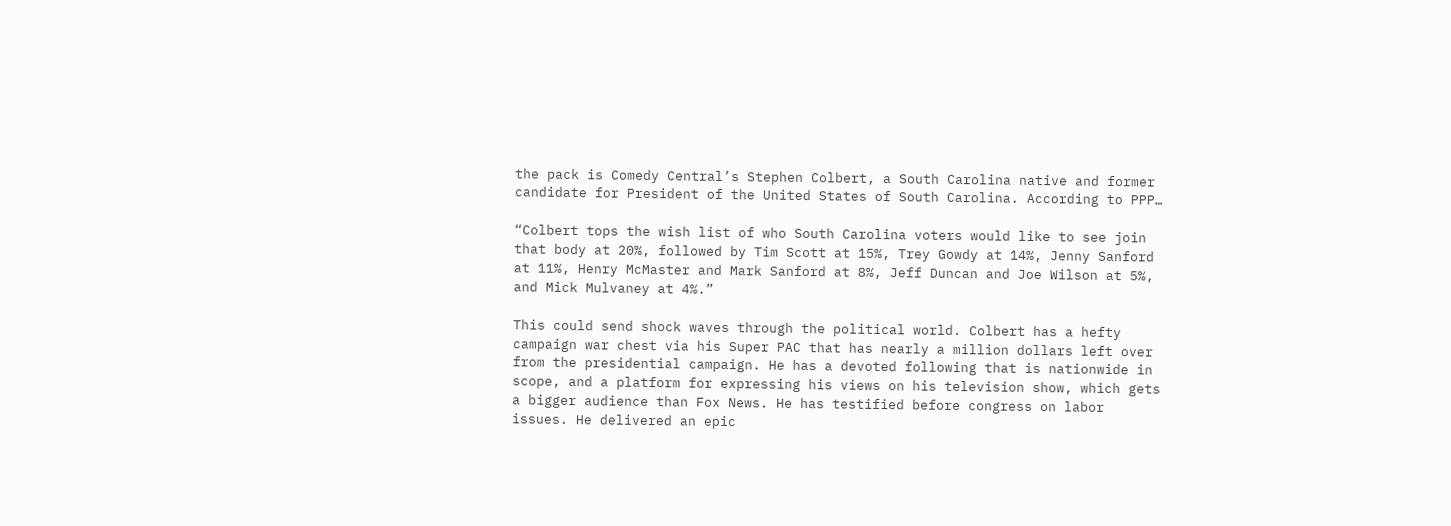the pack is Comedy Central’s Stephen Colbert, a South Carolina native and former candidate for President of the United States of South Carolina. According to PPP…

“Colbert tops the wish list of who South Carolina voters would like to see join that body at 20%, followed by Tim Scott at 15%, Trey Gowdy at 14%, Jenny Sanford at 11%, Henry McMaster and Mark Sanford at 8%, Jeff Duncan and Joe Wilson at 5%, and Mick Mulvaney at 4%.”

This could send shock waves through the political world. Colbert has a hefty campaign war chest via his Super PAC that has nearly a million dollars left over from the presidential campaign. He has a devoted following that is nationwide in scope, and a platform for expressing his views on his television show, which gets a bigger audience than Fox News. He has testified before congress on labor issues. He delivered an epic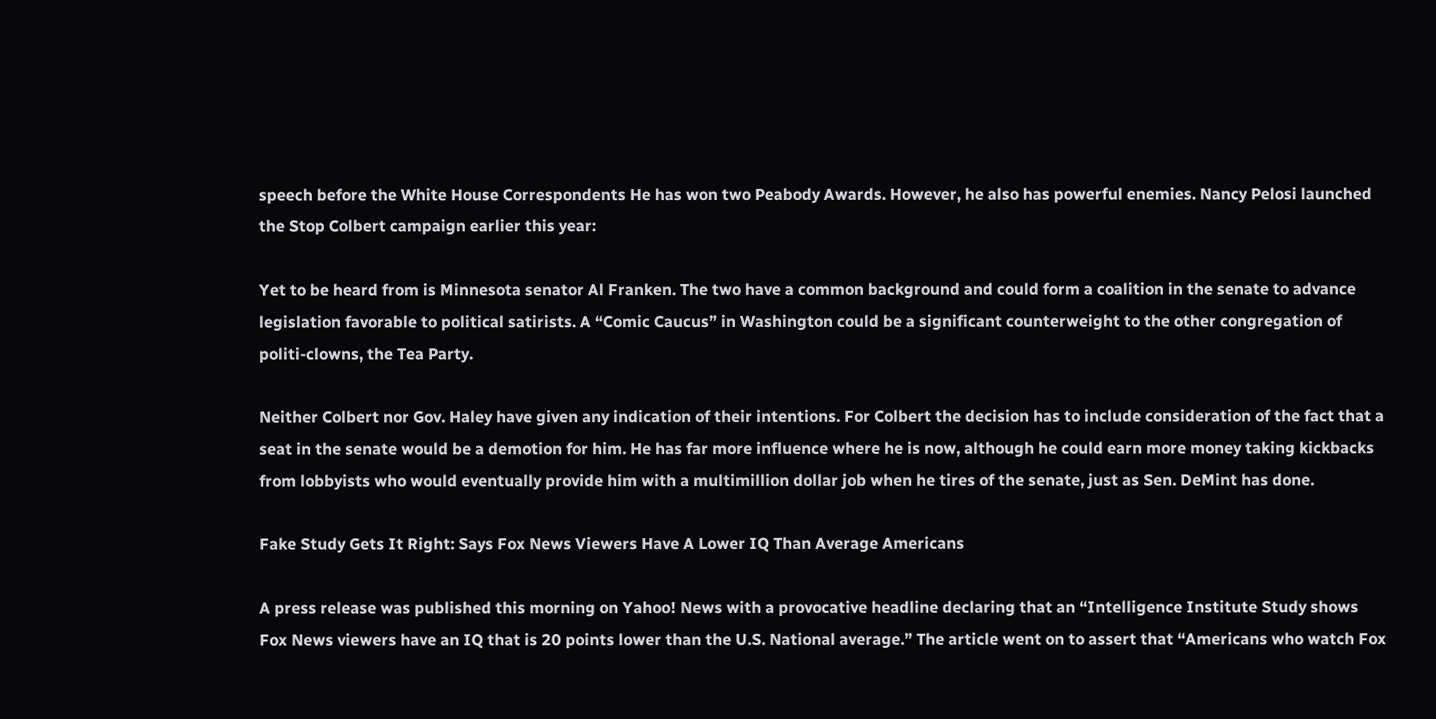speech before the White House Correspondents He has won two Peabody Awards. However, he also has powerful enemies. Nancy Pelosi launched the Stop Colbert campaign earlier this year:

Yet to be heard from is Minnesota senator Al Franken. The two have a common background and could form a coalition in the senate to advance legislation favorable to political satirists. A “Comic Caucus” in Washington could be a significant counterweight to the other congregation of politi-clowns, the Tea Party.

Neither Colbert nor Gov. Haley have given any indication of their intentions. For Colbert the decision has to include consideration of the fact that a seat in the senate would be a demotion for him. He has far more influence where he is now, although he could earn more money taking kickbacks from lobbyists who would eventually provide him with a multimillion dollar job when he tires of the senate, just as Sen. DeMint has done.

Fake Study Gets It Right: Says Fox News Viewers Have A Lower IQ Than Average Americans

A press release was published this morning on Yahoo! News with a provocative headline declaring that an “Intelligence Institute Study shows Fox News viewers have an IQ that is 20 points lower than the U.S. National average.” The article went on to assert that “Americans who watch Fox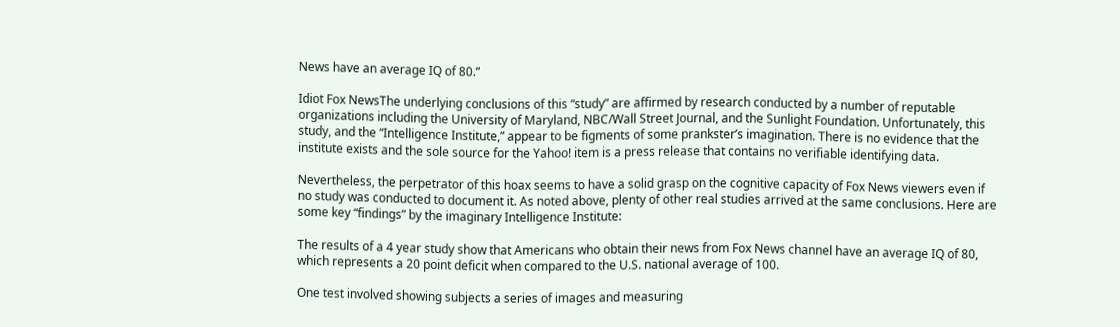News have an average IQ of 80.”

Idiot Fox NewsThe underlying conclusions of this “study” are affirmed by research conducted by a number of reputable organizations including the University of Maryland, NBC/Wall Street Journal, and the Sunlight Foundation. Unfortunately, this study, and the “Intelligence Institute,” appear to be figments of some prankster’s imagination. There is no evidence that the institute exists and the sole source for the Yahoo! item is a press release that contains no verifiable identifying data.

Nevertheless, the perpetrator of this hoax seems to have a solid grasp on the cognitive capacity of Fox News viewers even if no study was conducted to document it. As noted above, plenty of other real studies arrived at the same conclusions. Here are some key “findings” by the imaginary Intelligence Institute:

The results of a 4 year study show that Americans who obtain their news from Fox News channel have an average IQ of 80, which represents a 20 point deficit when compared to the U.S. national average of 100.

One test involved showing subjects a series of images and measuring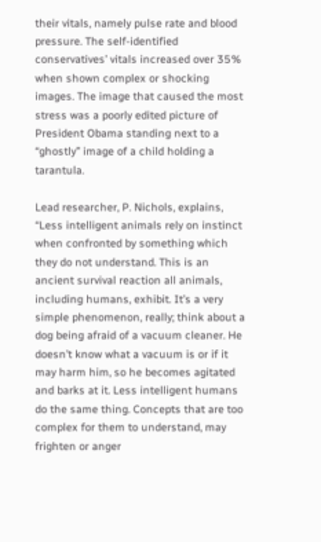their vitals, namely pulse rate and blood pressure. The self-identified conservatives’ vitals increased over 35% when shown complex or shocking images. The image that caused the most stress was a poorly edited picture of President Obama standing next to a “ghostly” image of a child holding a tarantula.

Lead researcher, P. Nichols, explains, “Less intelligent animals rely on instinct when confronted by something which they do not understand. This is an ancient survival reaction all animals, including humans, exhibit. It’s a very simple phenomenon, really; think about a dog being afraid of a vacuum cleaner. He doesn’t know what a vacuum is or if it may harm him, so he becomes agitated and barks at it. Less intelligent humans do the same thing. Concepts that are too complex for them to understand, may frighten or anger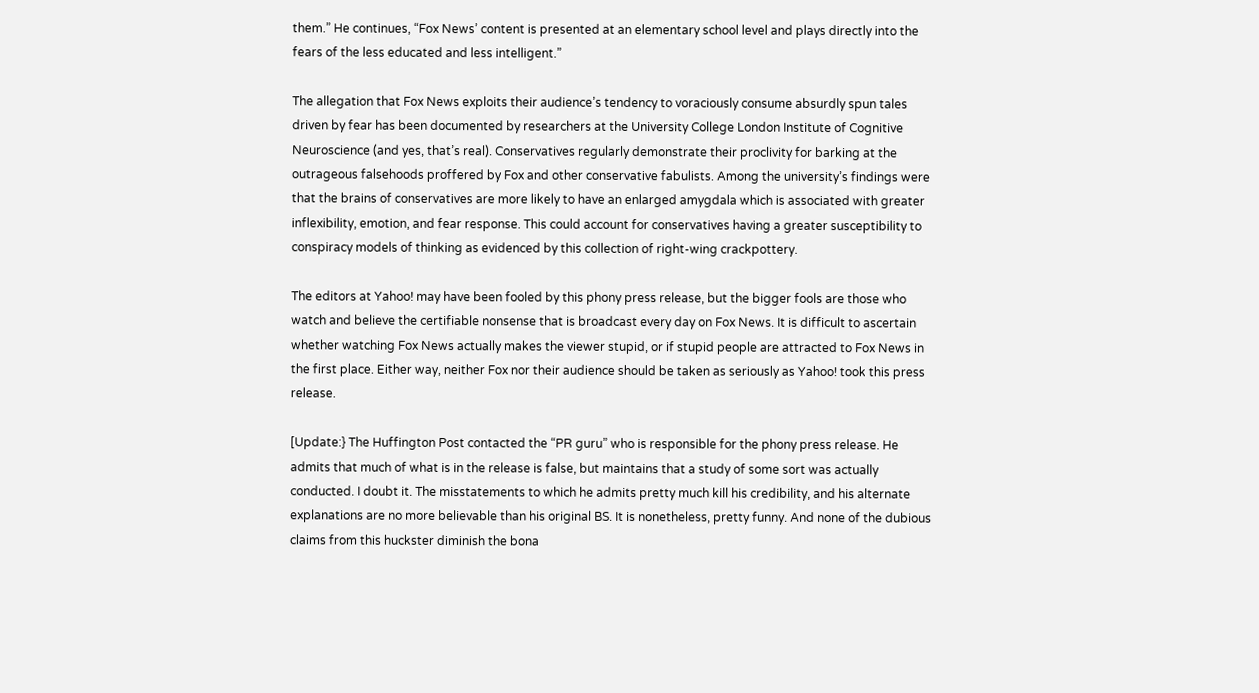them.” He continues, “Fox News’ content is presented at an elementary school level and plays directly into the fears of the less educated and less intelligent.”

The allegation that Fox News exploits their audience’s tendency to voraciously consume absurdly spun tales driven by fear has been documented by researchers at the University College London Institute of Cognitive Neuroscience (and yes, that’s real). Conservatives regularly demonstrate their proclivity for barking at the outrageous falsehoods proffered by Fox and other conservative fabulists. Among the university’s findings were that the brains of conservatives are more likely to have an enlarged amygdala which is associated with greater inflexibility, emotion, and fear response. This could account for conservatives having a greater susceptibility to conspiracy models of thinking as evidenced by this collection of right-wing crackpottery.

The editors at Yahoo! may have been fooled by this phony press release, but the bigger fools are those who watch and believe the certifiable nonsense that is broadcast every day on Fox News. It is difficult to ascertain whether watching Fox News actually makes the viewer stupid, or if stupid people are attracted to Fox News in the first place. Either way, neither Fox nor their audience should be taken as seriously as Yahoo! took this press release.

[Update:} The Huffington Post contacted the “PR guru” who is responsible for the phony press release. He admits that much of what is in the release is false, but maintains that a study of some sort was actually conducted. I doubt it. The misstatements to which he admits pretty much kill his credibility, and his alternate explanations are no more believable than his original BS. It is nonetheless, pretty funny. And none of the dubious claims from this huckster diminish the bona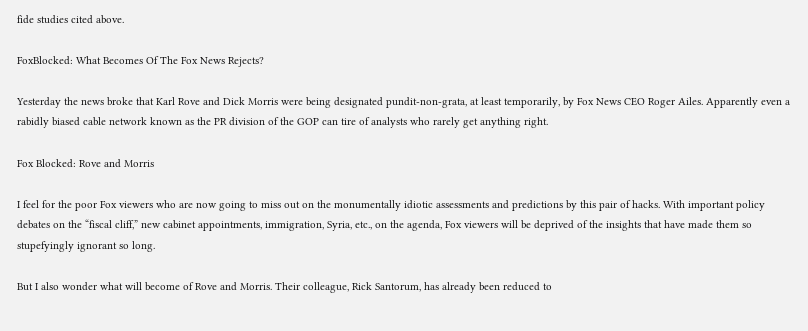fide studies cited above.

FoxBlocked: What Becomes Of The Fox News Rejects?

Yesterday the news broke that Karl Rove and Dick Morris were being designated pundit-non-grata, at least temporarily, by Fox News CEO Roger Ailes. Apparently even a rabidly biased cable network known as the PR division of the GOP can tire of analysts who rarely get anything right.

Fox Blocked: Rove and Morris

I feel for the poor Fox viewers who are now going to miss out on the monumentally idiotic assessments and predictions by this pair of hacks. With important policy debates on the “fiscal cliff,” new cabinet appointments, immigration, Syria, etc., on the agenda, Fox viewers will be deprived of the insights that have made them so stupefyingly ignorant so long.

But I also wonder what will become of Rove and Morris. Their colleague, Rick Santorum, has already been reduced to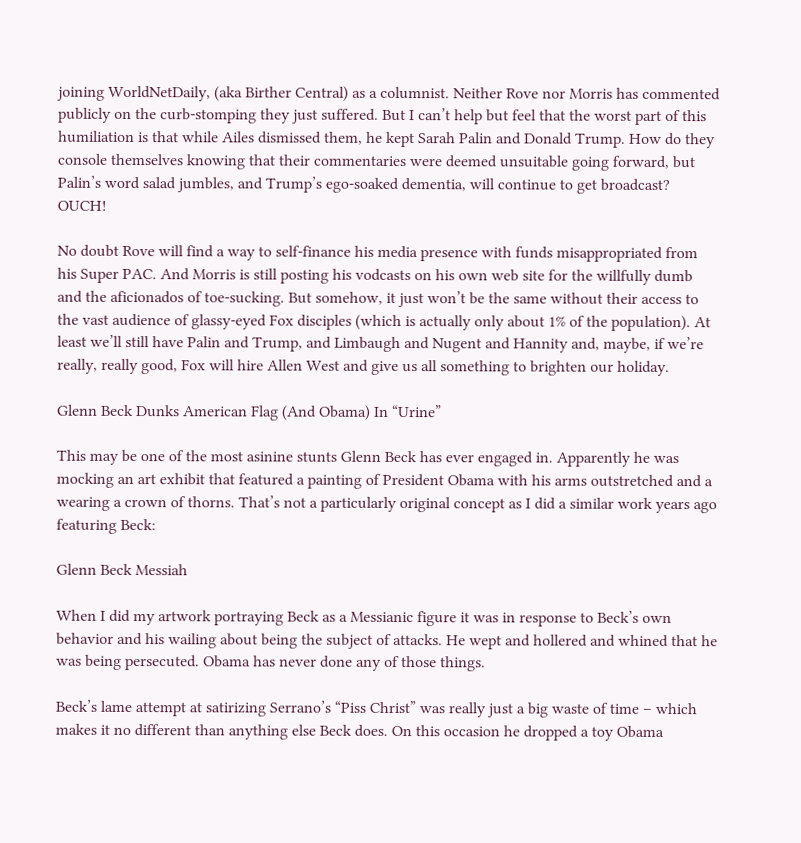joining WorldNetDaily, (aka Birther Central) as a columnist. Neither Rove nor Morris has commented publicly on the curb-stomping they just suffered. But I can’t help but feel that the worst part of this humiliation is that while Ailes dismissed them, he kept Sarah Palin and Donald Trump. How do they console themselves knowing that their commentaries were deemed unsuitable going forward, but Palin’s word salad jumbles, and Trump’s ego-soaked dementia, will continue to get broadcast? OUCH!

No doubt Rove will find a way to self-finance his media presence with funds misappropriated from his Super PAC. And Morris is still posting his vodcasts on his own web site for the willfully dumb and the aficionados of toe-sucking. But somehow, it just won’t be the same without their access to the vast audience of glassy-eyed Fox disciples (which is actually only about 1% of the population). At least we’ll still have Palin and Trump, and Limbaugh and Nugent and Hannity and, maybe, if we’re really, really good, Fox will hire Allen West and give us all something to brighten our holiday.

Glenn Beck Dunks American Flag (And Obama) In “Urine”

This may be one of the most asinine stunts Glenn Beck has ever engaged in. Apparently he was mocking an art exhibit that featured a painting of President Obama with his arms outstretched and a wearing a crown of thorns. That’s not a particularly original concept as I did a similar work years ago featuring Beck:

Glenn Beck Messiah

When I did my artwork portraying Beck as a Messianic figure it was in response to Beck’s own behavior and his wailing about being the subject of attacks. He wept and hollered and whined that he was being persecuted. Obama has never done any of those things.

Beck’s lame attempt at satirizing Serrano’s “Piss Christ” was really just a big waste of time – which makes it no different than anything else Beck does. On this occasion he dropped a toy Obama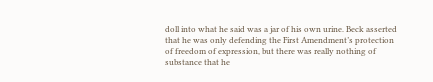doll into what he said was a jar of his own urine. Beck asserted that he was only defending the First Amendment’s protection of freedom of expression, but there was really nothing of substance that he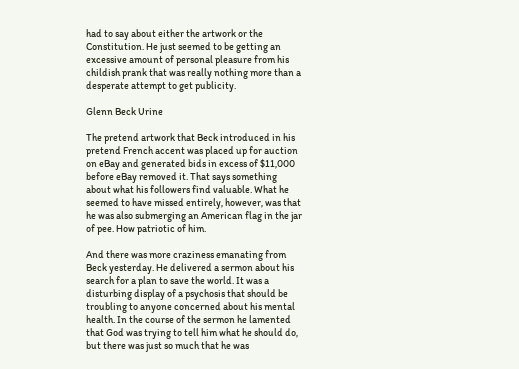had to say about either the artwork or the Constitution. He just seemed to be getting an excessive amount of personal pleasure from his childish prank that was really nothing more than a desperate attempt to get publicity.

Glenn Beck Urine

The pretend artwork that Beck introduced in his pretend French accent was placed up for auction on eBay and generated bids in excess of $11,000 before eBay removed it. That says something about what his followers find valuable. What he seemed to have missed entirely, however, was that he was also submerging an American flag in the jar of pee. How patriotic of him.

And there was more craziness emanating from Beck yesterday. He delivered a sermon about his search for a plan to save the world. It was a disturbing display of a psychosis that should be troubling to anyone concerned about his mental health. In the course of the sermon he lamented that God was trying to tell him what he should do, but there was just so much that he was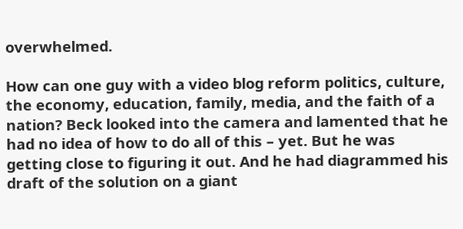overwhelmed.

How can one guy with a video blog reform politics, culture, the economy, education, family, media, and the faith of a nation? Beck looked into the camera and lamented that he had no idea of how to do all of this – yet. But he was getting close to figuring it out. And he had diagrammed his draft of the solution on a giant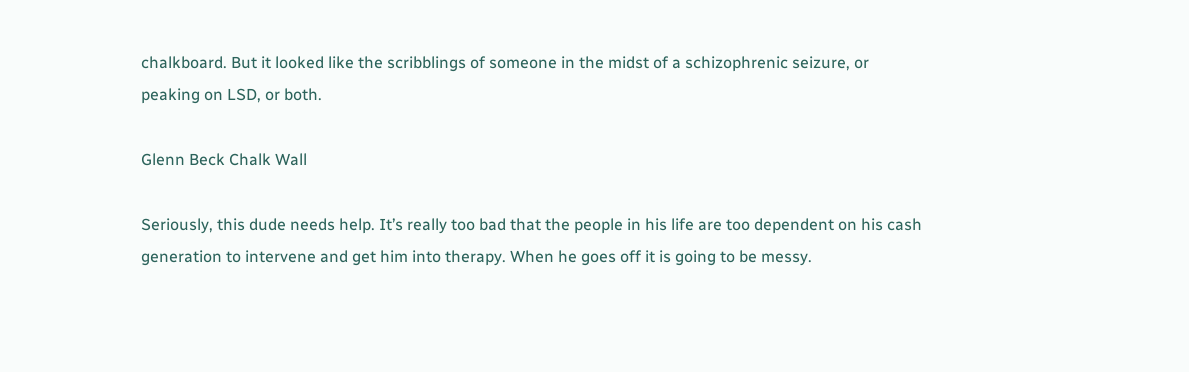chalkboard. But it looked like the scribblings of someone in the midst of a schizophrenic seizure, or peaking on LSD, or both.

Glenn Beck Chalk Wall

Seriously, this dude needs help. It’s really too bad that the people in his life are too dependent on his cash generation to intervene and get him into therapy. When he goes off it is going to be messy.